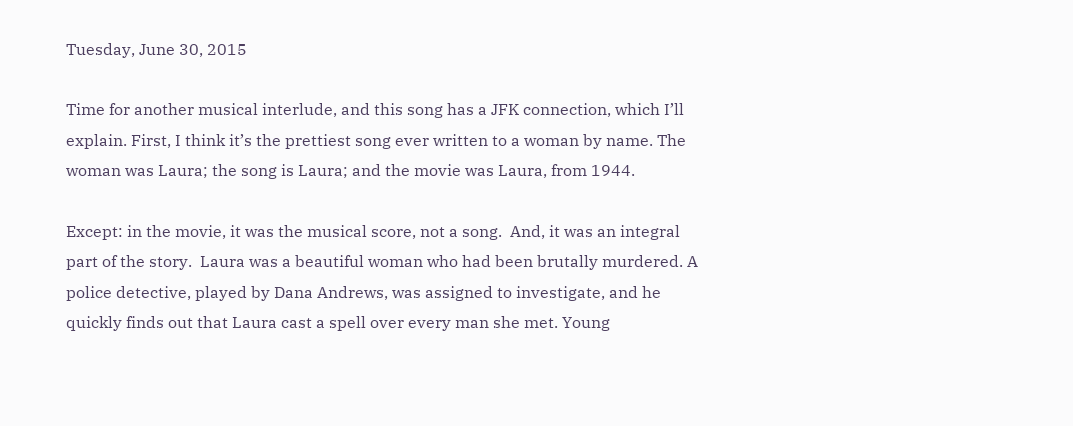Tuesday, June 30, 2015

Time for another musical interlude, and this song has a JFK connection, which I’ll explain. First, I think it’s the prettiest song ever written to a woman by name. The woman was Laura; the song is Laura; and the movie was Laura, from 1944.

Except: in the movie, it was the musical score, not a song.  And, it was an integral part of the story.  Laura was a beautiful woman who had been brutally murdered. A police detective, played by Dana Andrews, was assigned to investigate, and he quickly finds out that Laura cast a spell over every man she met. Young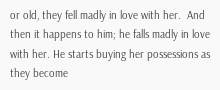or old, they fell madly in love with her.  And then it happens to him; he falls madly in love with her. He starts buying her possessions as they become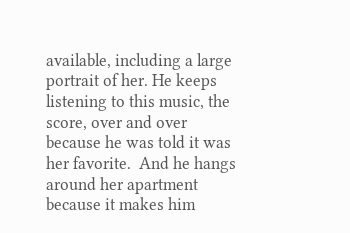available, including a large portrait of her. He keeps listening to this music, the score, over and over because he was told it was her favorite.  And he hangs around her apartment because it makes him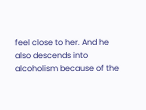feel close to her. And he also descends into alcoholism because of the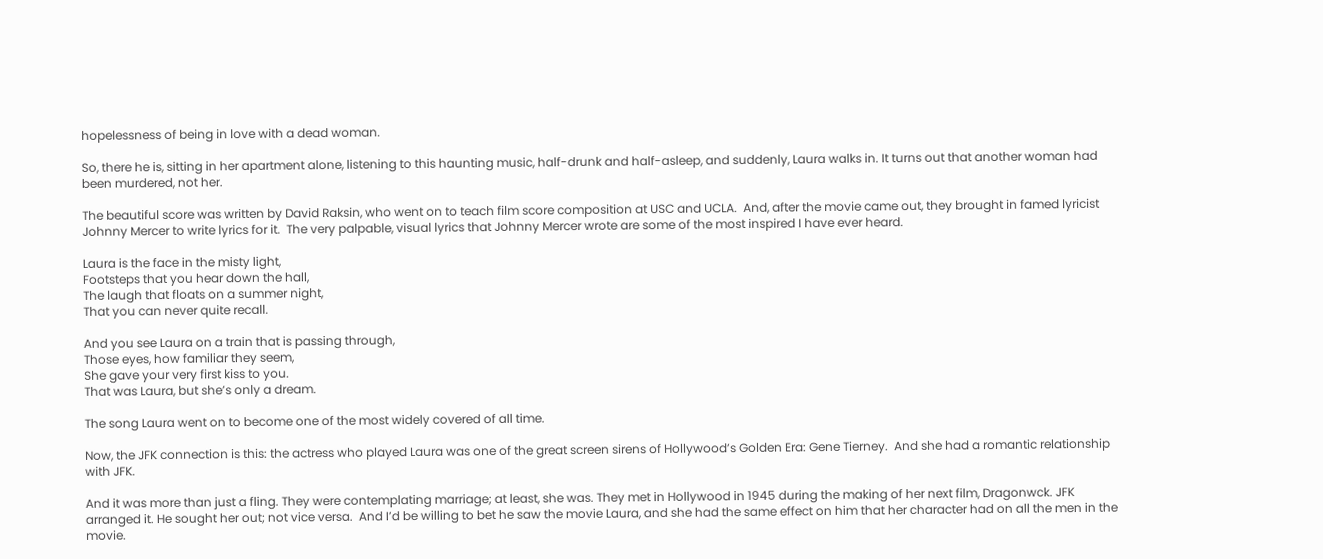hopelessness of being in love with a dead woman.

So, there he is, sitting in her apartment alone, listening to this haunting music, half-drunk and half-asleep, and suddenly, Laura walks in. It turns out that another woman had been murdered, not her.

The beautiful score was written by David Raksin, who went on to teach film score composition at USC and UCLA.  And, after the movie came out, they brought in famed lyricist Johnny Mercer to write lyrics for it.  The very palpable, visual lyrics that Johnny Mercer wrote are some of the most inspired I have ever heard.

Laura is the face in the misty light,
Footsteps that you hear down the hall,
The laugh that floats on a summer night,
That you can never quite recall.

And you see Laura on a train that is passing through,
Those eyes, how familiar they seem,
She gave your very first kiss to you.
That was Laura, but she’s only a dream.

The song Laura went on to become one of the most widely covered of all time.

Now, the JFK connection is this: the actress who played Laura was one of the great screen sirens of Hollywood’s Golden Era: Gene Tierney.  And she had a romantic relationship with JFK.

And it was more than just a fling. They were contemplating marriage; at least, she was. They met in Hollywood in 1945 during the making of her next film, Dragonwck. JFK arranged it. He sought her out; not vice versa.  And I’d be willing to bet he saw the movie Laura, and she had the same effect on him that her character had on all the men in the movie.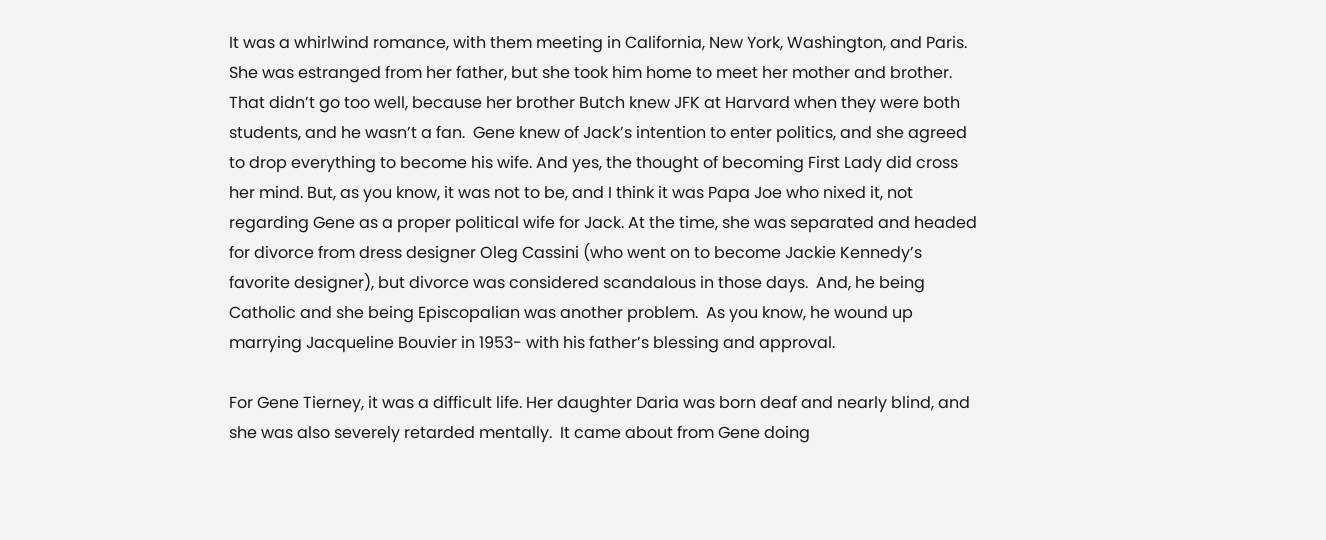It was a whirlwind romance, with them meeting in California, New York, Washington, and Paris.  She was estranged from her father, but she took him home to meet her mother and brother.  That didn’t go too well, because her brother Butch knew JFK at Harvard when they were both students, and he wasn’t a fan.  Gene knew of Jack’s intention to enter politics, and she agreed to drop everything to become his wife. And yes, the thought of becoming First Lady did cross her mind. But, as you know, it was not to be, and I think it was Papa Joe who nixed it, not regarding Gene as a proper political wife for Jack. At the time, she was separated and headed for divorce from dress designer Oleg Cassini (who went on to become Jackie Kennedy’s favorite designer), but divorce was considered scandalous in those days.  And, he being Catholic and she being Episcopalian was another problem.  As you know, he wound up marrying Jacqueline Bouvier in 1953- with his father’s blessing and approval.

For Gene Tierney, it was a difficult life. Her daughter Daria was born deaf and nearly blind, and she was also severely retarded mentally.  It came about from Gene doing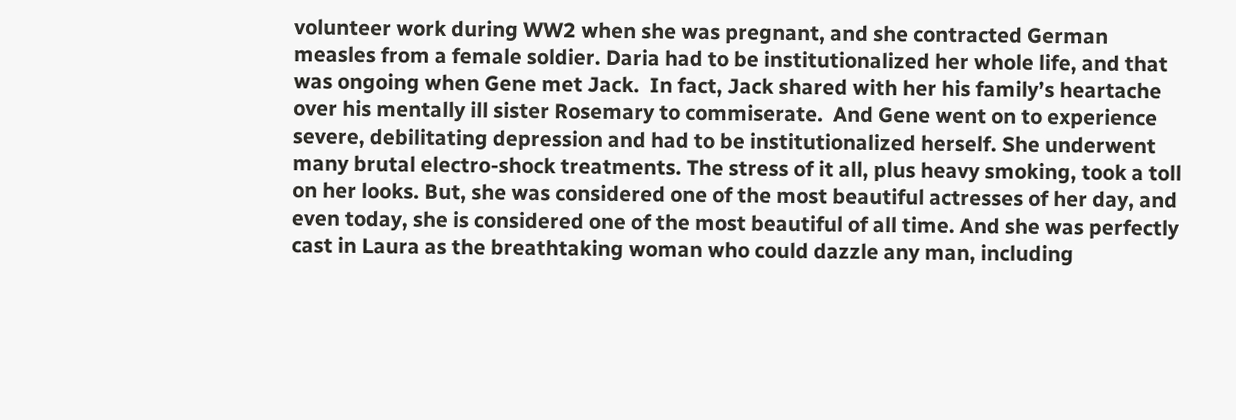volunteer work during WW2 when she was pregnant, and she contracted German measles from a female soldier. Daria had to be institutionalized her whole life, and that was ongoing when Gene met Jack.  In fact, Jack shared with her his family’s heartache over his mentally ill sister Rosemary to commiserate.  And Gene went on to experience severe, debilitating depression and had to be institutionalized herself. She underwent many brutal electro-shock treatments. The stress of it all, plus heavy smoking, took a toll on her looks. But, she was considered one of the most beautiful actresses of her day, and even today, she is considered one of the most beautiful of all time. And she was perfectly cast in Laura as the breathtaking woman who could dazzle any man, including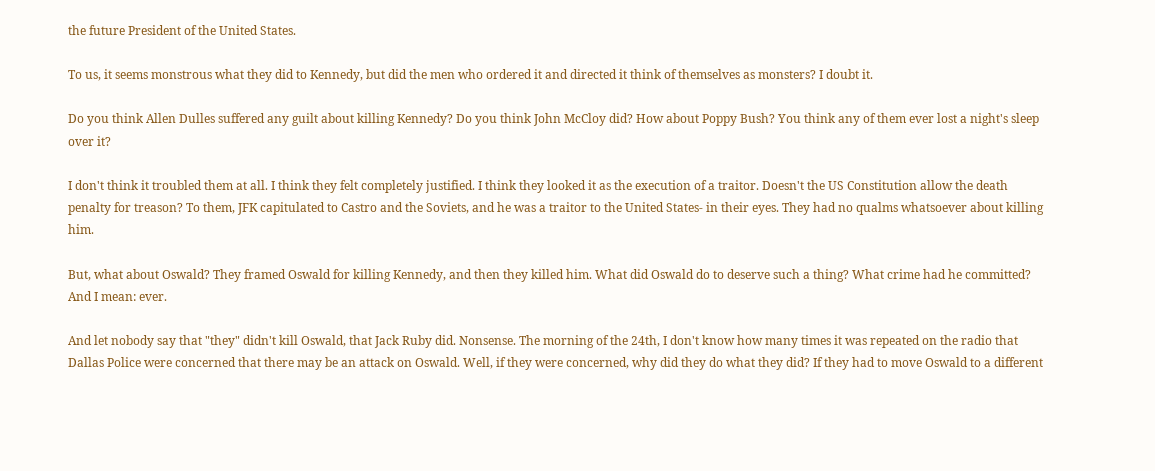the future President of the United States.

To us, it seems monstrous what they did to Kennedy, but did the men who ordered it and directed it think of themselves as monsters? I doubt it.

Do you think Allen Dulles suffered any guilt about killing Kennedy? Do you think John McCloy did? How about Poppy Bush? You think any of them ever lost a night's sleep over it?

I don't think it troubled them at all. I think they felt completely justified. I think they looked it as the execution of a traitor. Doesn't the US Constitution allow the death penalty for treason? To them, JFK capitulated to Castro and the Soviets, and he was a traitor to the United States- in their eyes. They had no qualms whatsoever about killing him.

But, what about Oswald? They framed Oswald for killing Kennedy, and then they killed him. What did Oswald do to deserve such a thing? What crime had he committed? And I mean: ever.

And let nobody say that "they" didn't kill Oswald, that Jack Ruby did. Nonsense. The morning of the 24th, I don't know how many times it was repeated on the radio that Dallas Police were concerned that there may be an attack on Oswald. Well, if they were concerned, why did they do what they did? If they had to move Oswald to a different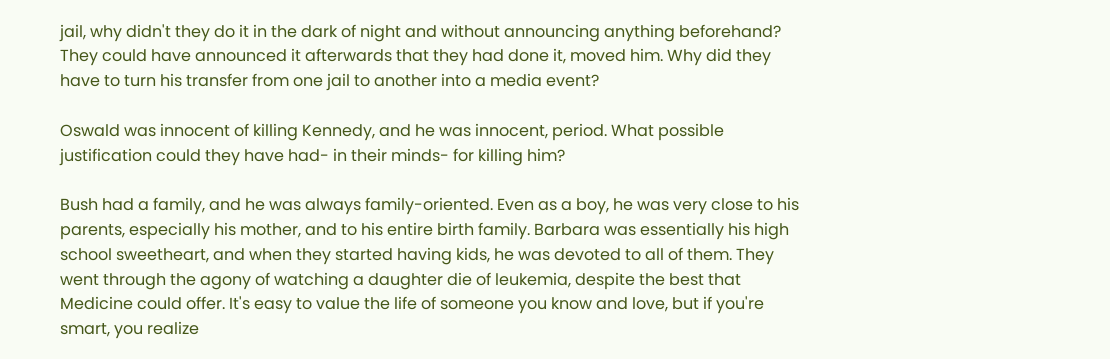jail, why didn't they do it in the dark of night and without announcing anything beforehand? They could have announced it afterwards that they had done it, moved him. Why did they have to turn his transfer from one jail to another into a media event?

Oswald was innocent of killing Kennedy, and he was innocent, period. What possible justification could they have had- in their minds- for killing him?

Bush had a family, and he was always family-oriented. Even as a boy, he was very close to his parents, especially his mother, and to his entire birth family. Barbara was essentially his high school sweetheart, and when they started having kids, he was devoted to all of them. They went through the agony of watching a daughter die of leukemia, despite the best that Medicine could offer. It's easy to value the life of someone you know and love, but if you're smart, you realize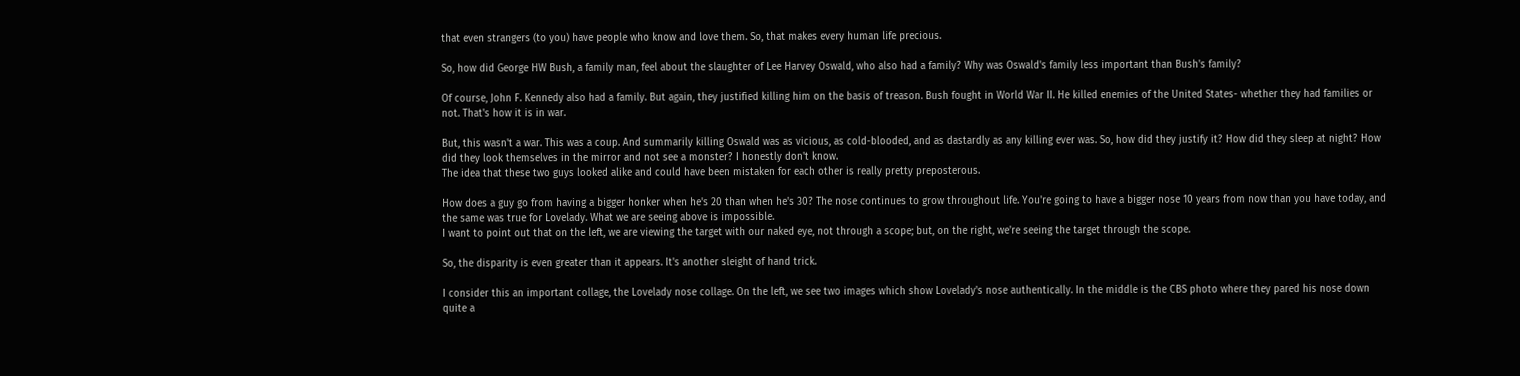that even strangers (to you) have people who know and love them. So, that makes every human life precious.

So, how did George HW Bush, a family man, feel about the slaughter of Lee Harvey Oswald, who also had a family? Why was Oswald's family less important than Bush's family?

Of course, John F. Kennedy also had a family. But again, they justified killing him on the basis of treason. Bush fought in World War II. He killed enemies of the United States- whether they had families or not. That's how it is in war.

But, this wasn't a war. This was a coup. And summarily killing Oswald was as vicious, as cold-blooded, and as dastardly as any killing ever was. So, how did they justify it? How did they sleep at night? How did they look themselves in the mirror and not see a monster? I honestly don't know.
The idea that these two guys looked alike and could have been mistaken for each other is really pretty preposterous.

How does a guy go from having a bigger honker when he's 20 than when he's 30? The nose continues to grow throughout life. You're going to have a bigger nose 10 years from now than you have today, and the same was true for Lovelady. What we are seeing above is impossible.
I want to point out that on the left, we are viewing the target with our naked eye, not through a scope; but, on the right, we're seeing the target through the scope.

So, the disparity is even greater than it appears. It's another sleight of hand trick.

I consider this an important collage, the Lovelady nose collage. On the left, we see two images which show Lovelady's nose authentically. In the middle is the CBS photo where they pared his nose down quite a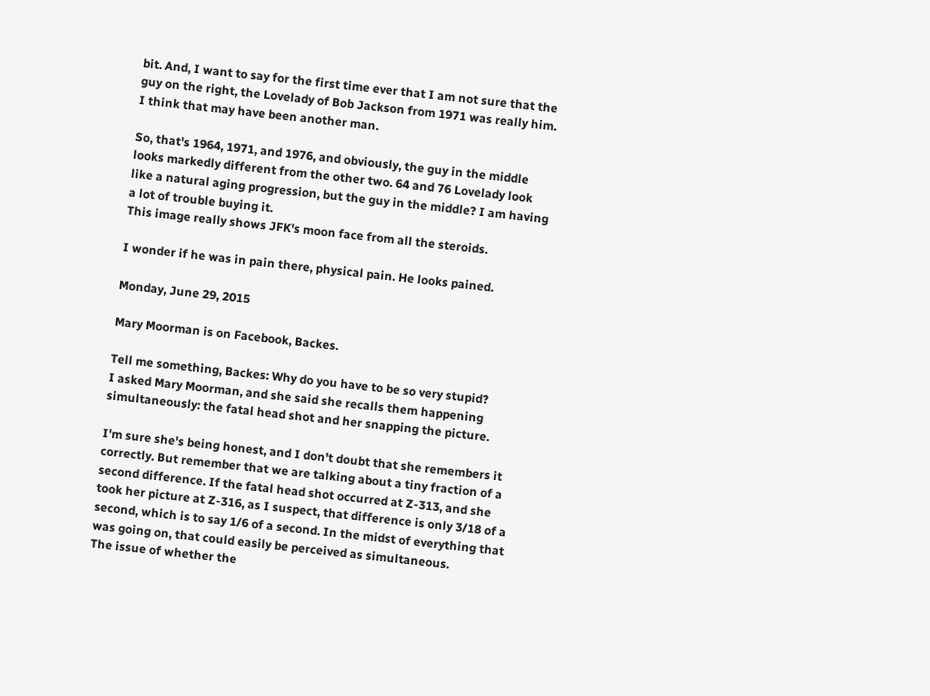bit. And, I want to say for the first time ever that I am not sure that the guy on the right, the Lovelady of Bob Jackson from 1971 was really him. I think that may have been another man.

So, that's 1964, 1971, and 1976, and obviously, the guy in the middle looks markedly different from the other two. 64 and 76 Lovelady look like a natural aging progression, but the guy in the middle? I am having a lot of trouble buying it.
This image really shows JFK's moon face from all the steroids.

I wonder if he was in pain there, physical pain. He looks pained.

Monday, June 29, 2015

Mary Moorman is on Facebook, Backes.

Tell me something, Backes: Why do you have to be so very stupid?
I asked Mary Moorman, and she said she recalls them happening simultaneously: the fatal head shot and her snapping the picture.

I'm sure she's being honest, and I don't doubt that she remembers it correctly. But remember that we are talking about a tiny fraction of a second difference. If the fatal head shot occurred at Z-313, and she took her picture at Z-316, as I suspect, that difference is only 3/18 of a second, which is to say 1/6 of a second. In the midst of everything that was going on, that could easily be perceived as simultaneous.
The issue of whether the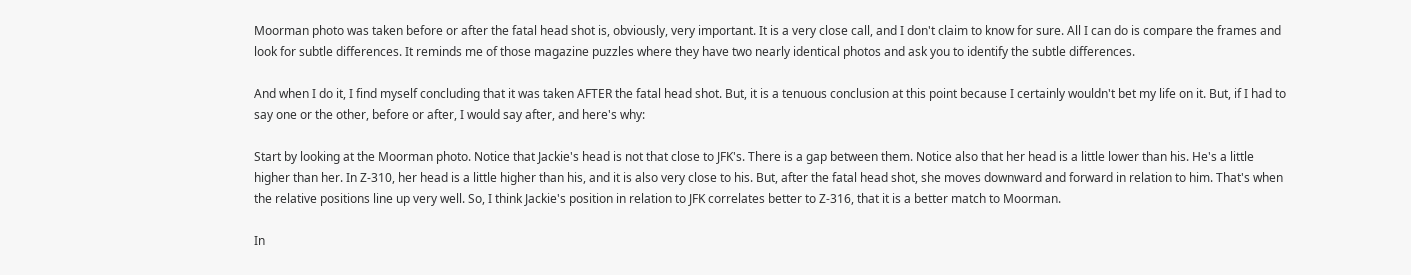Moorman photo was taken before or after the fatal head shot is, obviously, very important. It is a very close call, and I don't claim to know for sure. All I can do is compare the frames and look for subtle differences. It reminds me of those magazine puzzles where they have two nearly identical photos and ask you to identify the subtle differences.

And when I do it, I find myself concluding that it was taken AFTER the fatal head shot. But, it is a tenuous conclusion at this point because I certainly wouldn't bet my life on it. But, if I had to say one or the other, before or after, I would say after, and here's why:

Start by looking at the Moorman photo. Notice that Jackie's head is not that close to JFK's. There is a gap between them. Notice also that her head is a little lower than his. He's a little higher than her. In Z-310, her head is a little higher than his, and it is also very close to his. But, after the fatal head shot, she moves downward and forward in relation to him. That's when the relative positions line up very well. So, I think Jackie's position in relation to JFK correlates better to Z-316, that it is a better match to Moorman.

In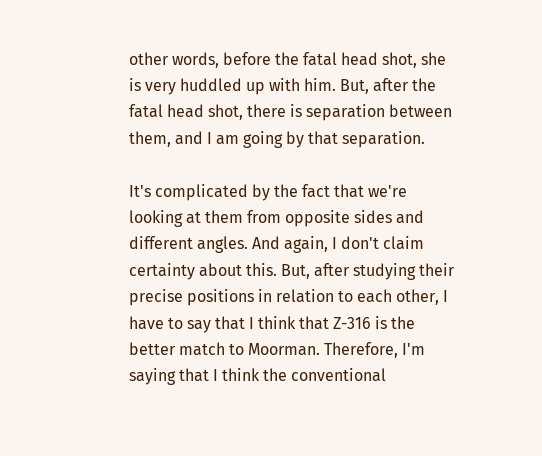other words, before the fatal head shot, she is very huddled up with him. But, after the fatal head shot, there is separation between them, and I am going by that separation.

It's complicated by the fact that we're looking at them from opposite sides and different angles. And again, I don't claim certainty about this. But, after studying their precise positions in relation to each other, I have to say that I think that Z-316 is the better match to Moorman. Therefore, I'm saying that I think the conventional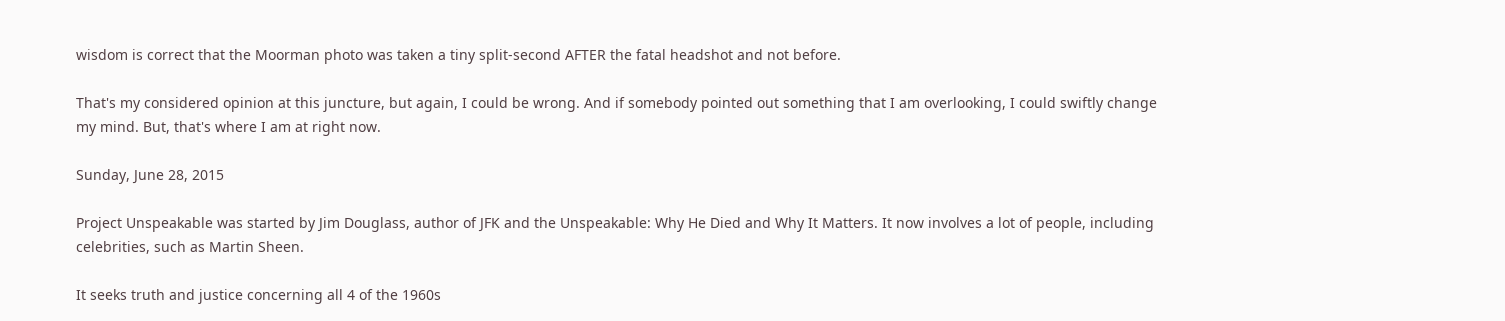wisdom is correct that the Moorman photo was taken a tiny split-second AFTER the fatal headshot and not before.

That's my considered opinion at this juncture, but again, I could be wrong. And if somebody pointed out something that I am overlooking, I could swiftly change my mind. But, that's where I am at right now.

Sunday, June 28, 2015

Project Unspeakable was started by Jim Douglass, author of JFK and the Unspeakable: Why He Died and Why It Matters. It now involves a lot of people, including celebrities, such as Martin Sheen.

It seeks truth and justice concerning all 4 of the 1960s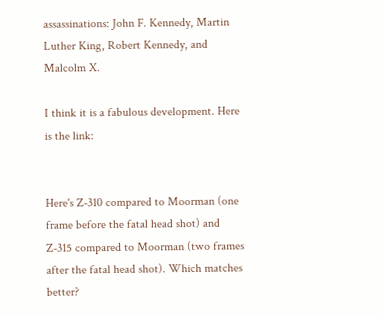assassinations: John F. Kennedy, Martin Luther King, Robert Kennedy, and Malcolm X.

I think it is a fabulous development. Here is the link:


Here's Z-310 compared to Moorman (one frame before the fatal head shot) and Z-315 compared to Moorman (two frames after the fatal head shot). Which matches better?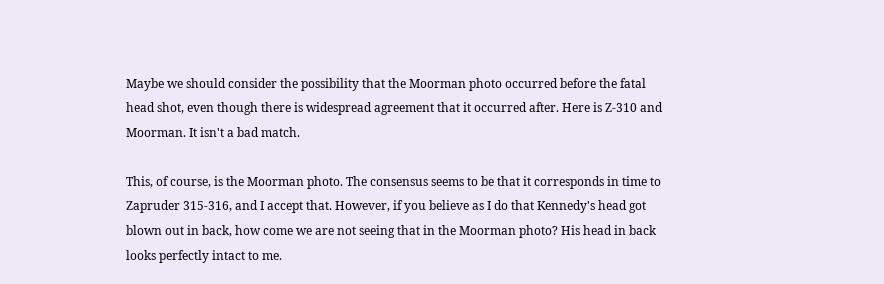Maybe we should consider the possibility that the Moorman photo occurred before the fatal head shot, even though there is widespread agreement that it occurred after. Here is Z-310 and Moorman. It isn't a bad match.

This, of course, is the Moorman photo. The consensus seems to be that it corresponds in time to Zapruder 315-316, and I accept that. However, if you believe as I do that Kennedy's head got blown out in back, how come we are not seeing that in the Moorman photo? His head in back looks perfectly intact to me.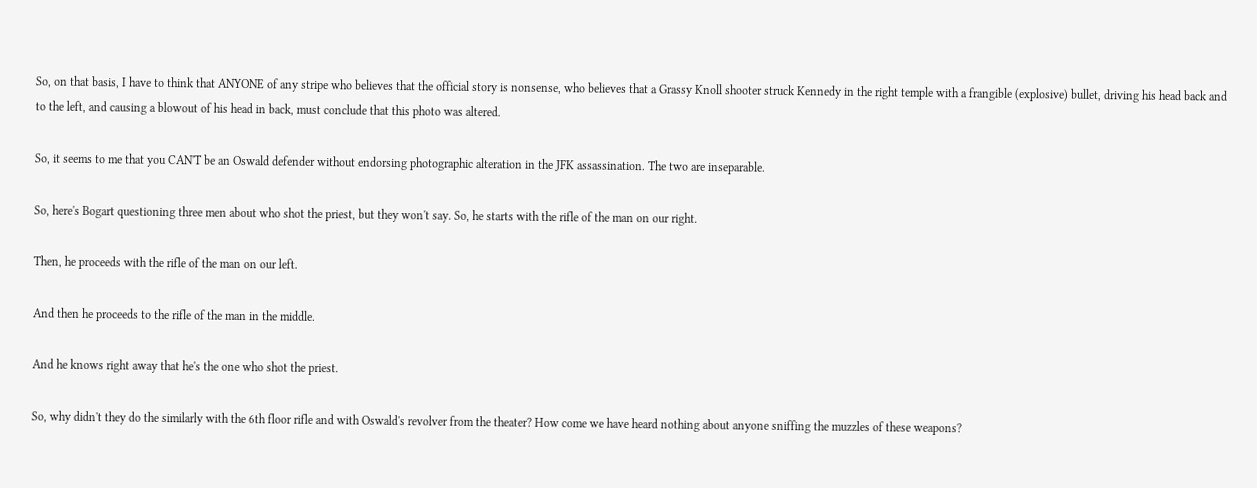So, on that basis, I have to think that ANYONE of any stripe who believes that the official story is nonsense, who believes that a Grassy Knoll shooter struck Kennedy in the right temple with a frangible (explosive) bullet, driving his head back and to the left, and causing a blowout of his head in back, must conclude that this photo was altered.

So, it seems to me that you CAN'T be an Oswald defender without endorsing photographic alteration in the JFK assassination. The two are inseparable.

So, here's Bogart questioning three men about who shot the priest, but they won't say. So, he starts with the rifle of the man on our right.

Then, he proceeds with the rifle of the man on our left.

And then he proceeds to the rifle of the man in the middle.

And he knows right away that he's the one who shot the priest.

So, why didn't they do the similarly with the 6th floor rifle and with Oswald's revolver from the theater? How come we have heard nothing about anyone sniffing the muzzles of these weapons?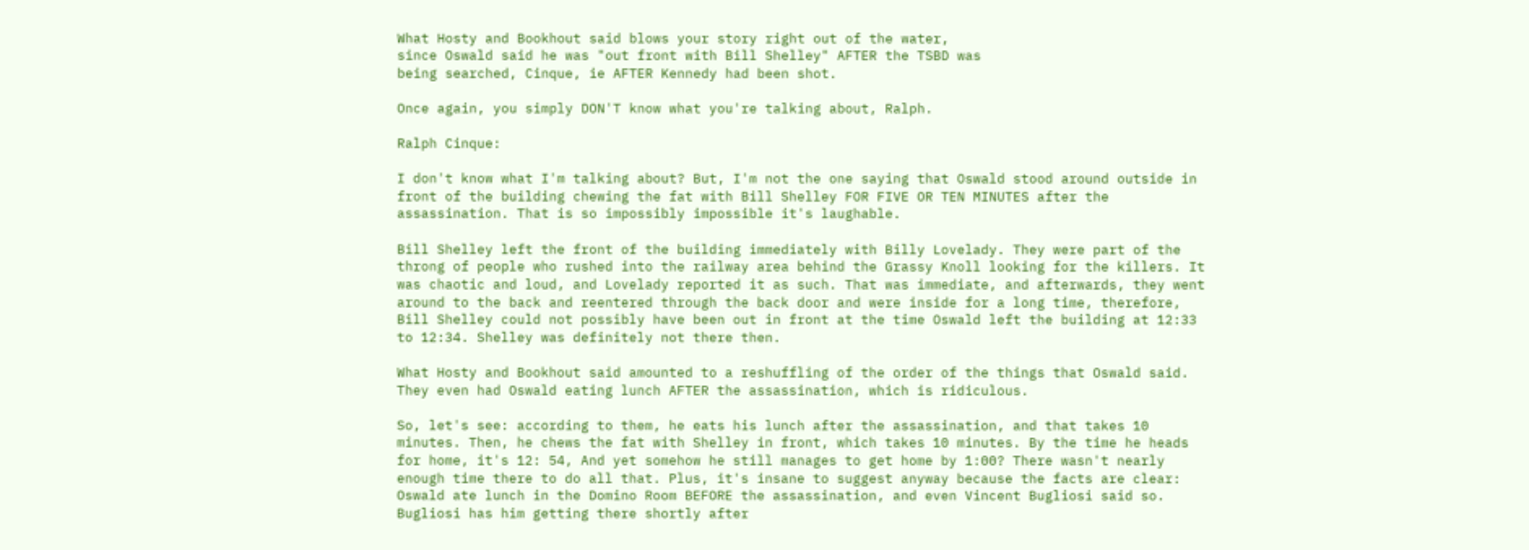What Hosty and Bookhout said blows your story right out of the water,
since Oswald said he was "out front with Bill Shelley" AFTER the TSBD was
being searched, Cinque, ie AFTER Kennedy had been shot.

Once again, you simply DON'T know what you're talking about, Ralph.

Ralph Cinque:

I don't know what I'm talking about? But, I'm not the one saying that Oswald stood around outside in front of the building chewing the fat with Bill Shelley FOR FIVE OR TEN MINUTES after the assassination. That is so impossibly impossible it's laughable.

Bill Shelley left the front of the building immediately with Billy Lovelady. They were part of the throng of people who rushed into the railway area behind the Grassy Knoll looking for the killers. It was chaotic and loud, and Lovelady reported it as such. That was immediate, and afterwards, they went around to the back and reentered through the back door and were inside for a long time, therefore, Bill Shelley could not possibly have been out in front at the time Oswald left the building at 12:33 to 12:34. Shelley was definitely not there then.

What Hosty and Bookhout said amounted to a reshuffling of the order of the things that Oswald said. They even had Oswald eating lunch AFTER the assassination, which is ridiculous.

So, let's see: according to them, he eats his lunch after the assassination, and that takes 10 minutes. Then, he chews the fat with Shelley in front, which takes 10 minutes. By the time he heads for home, it's 12: 54, And yet somehow he still manages to get home by 1:00? There wasn't nearly enough time there to do all that. Plus, it's insane to suggest anyway because the facts are clear: Oswald ate lunch in the Domino Room BEFORE the assassination, and even Vincent Bugliosi said so. Bugliosi has him getting there shortly after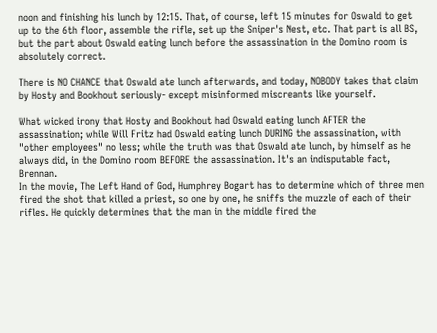noon and finishing his lunch by 12:15. That, of course, left 15 minutes for Oswald to get up to the 6th floor, assemble the rifle, set up the Sniper's Nest, etc. That part is all BS, but the part about Oswald eating lunch before the assassination in the Domino room is absolutely correct.

There is NO CHANCE that Oswald ate lunch afterwards, and today, NOBODY takes that claim by Hosty and Bookhout seriously- except misinformed miscreants like yourself.

What wicked irony that Hosty and Bookhout had Oswald eating lunch AFTER the assassination; while Will Fritz had Oswald eating lunch DURING the assassination, with "other employees" no less; while the truth was that Oswald ate lunch, by himself as he always did, in the Domino room BEFORE the assassination. It's an indisputable fact, Brennan.
In the movie, The Left Hand of God, Humphrey Bogart has to determine which of three men fired the shot that killed a priest, so one by one, he sniffs the muzzle of each of their rifles. He quickly determines that the man in the middle fired the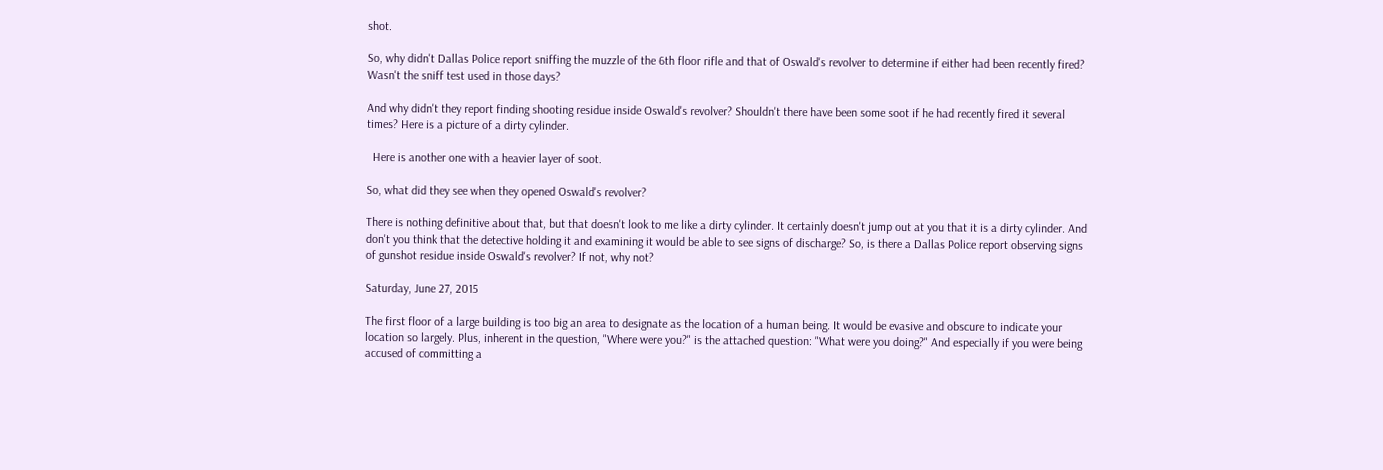shot.

So, why didn't Dallas Police report sniffing the muzzle of the 6th floor rifle and that of Oswald's revolver to determine if either had been recently fired? Wasn't the sniff test used in those days?

And why didn't they report finding shooting residue inside Oswald's revolver? Shouldn't there have been some soot if he had recently fired it several times? Here is a picture of a dirty cylinder.

  Here is another one with a heavier layer of soot.

So, what did they see when they opened Oswald's revolver?

There is nothing definitive about that, but that doesn't look to me like a dirty cylinder. It certainly doesn't jump out at you that it is a dirty cylinder. And don't you think that the detective holding it and examining it would be able to see signs of discharge? So, is there a Dallas Police report observing signs of gunshot residue inside Oswald's revolver? If not, why not?

Saturday, June 27, 2015

The first floor of a large building is too big an area to designate as the location of a human being. It would be evasive and obscure to indicate your location so largely. Plus, inherent in the question, "Where were you?" is the attached question: "What were you doing?" And especially if you were being accused of committing a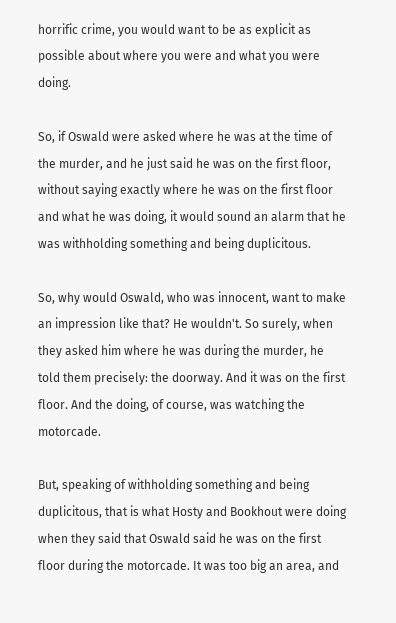horrific crime, you would want to be as explicit as possible about where you were and what you were doing.

So, if Oswald were asked where he was at the time of the murder, and he just said he was on the first floor, without saying exactly where he was on the first floor and what he was doing, it would sound an alarm that he was withholding something and being duplicitous.

So, why would Oswald, who was innocent, want to make an impression like that? He wouldn't. So surely, when they asked him where he was during the murder, he told them precisely: the doorway. And it was on the first floor. And the doing, of course, was watching the motorcade.

But, speaking of withholding something and being duplicitous, that is what Hosty and Bookhout were doing when they said that Oswald said he was on the first floor during the motorcade. It was too big an area, and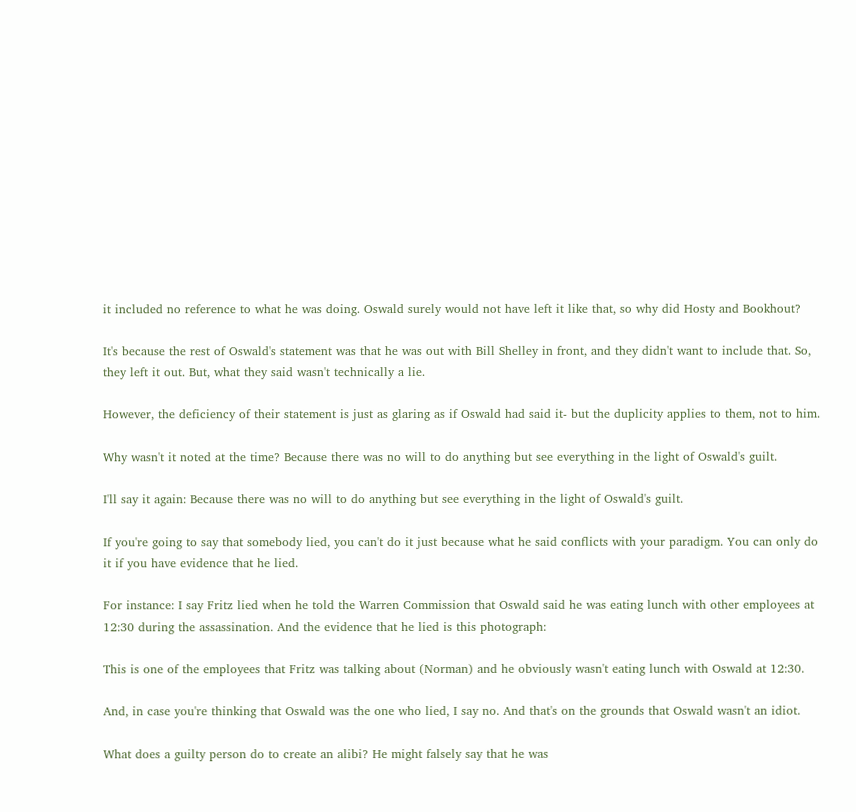it included no reference to what he was doing. Oswald surely would not have left it like that, so why did Hosty and Bookhout?

It's because the rest of Oswald's statement was that he was out with Bill Shelley in front, and they didn't want to include that. So, they left it out. But, what they said wasn't technically a lie.

However, the deficiency of their statement is just as glaring as if Oswald had said it- but the duplicity applies to them, not to him.

Why wasn't it noted at the time? Because there was no will to do anything but see everything in the light of Oswald's guilt.

I'll say it again: Because there was no will to do anything but see everything in the light of Oswald's guilt.

If you're going to say that somebody lied, you can't do it just because what he said conflicts with your paradigm. You can only do it if you have evidence that he lied.

For instance: I say Fritz lied when he told the Warren Commission that Oswald said he was eating lunch with other employees at 12:30 during the assassination. And the evidence that he lied is this photograph:

This is one of the employees that Fritz was talking about (Norman) and he obviously wasn't eating lunch with Oswald at 12:30.

And, in case you're thinking that Oswald was the one who lied, I say no. And that's on the grounds that Oswald wasn't an idiot.

What does a guilty person do to create an alibi? He might falsely say that he was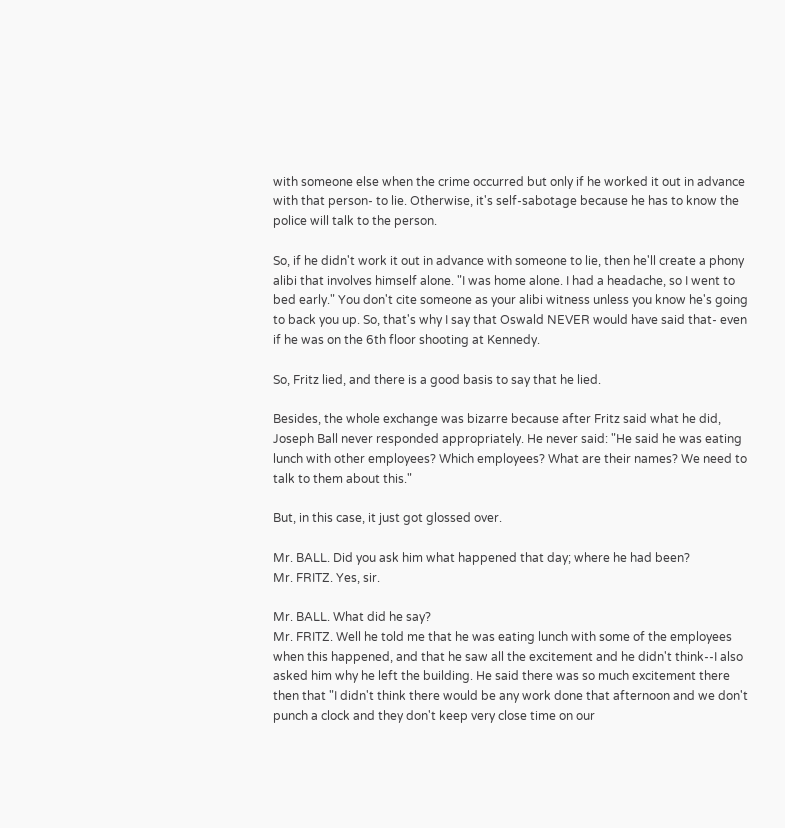with someone else when the crime occurred but only if he worked it out in advance with that person- to lie. Otherwise, it's self-sabotage because he has to know the police will talk to the person.

So, if he didn't work it out in advance with someone to lie, then he'll create a phony alibi that involves himself alone. "I was home alone. I had a headache, so I went to bed early." You don't cite someone as your alibi witness unless you know he's going to back you up. So, that's why I say that Oswald NEVER would have said that- even if he was on the 6th floor shooting at Kennedy.

So, Fritz lied, and there is a good basis to say that he lied.

Besides, the whole exchange was bizarre because after Fritz said what he did, Joseph Ball never responded appropriately. He never said: "He said he was eating lunch with other employees? Which employees? What are their names? We need to talk to them about this."

But, in this case, it just got glossed over.

Mr. BALL. Did you ask him what happened that day; where he had been?
Mr. FRITZ. Yes, sir.

Mr. BALL. What did he say?
Mr. FRITZ. Well he told me that he was eating lunch with some of the employees when this happened, and that he saw all the excitement and he didn't think--I also asked him why he left the building. He said there was so much excitement there then that "I didn't think there would be any work done that afternoon and we don't punch a clock and they don't keep very close time on our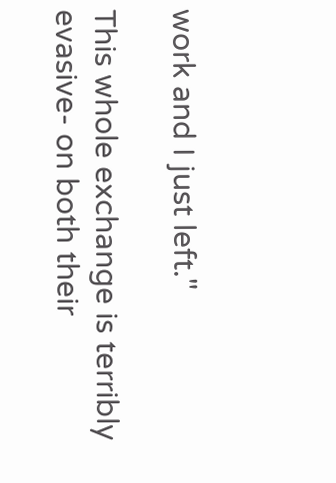work and I just left."

This whole exchange is terribly evasive- on both their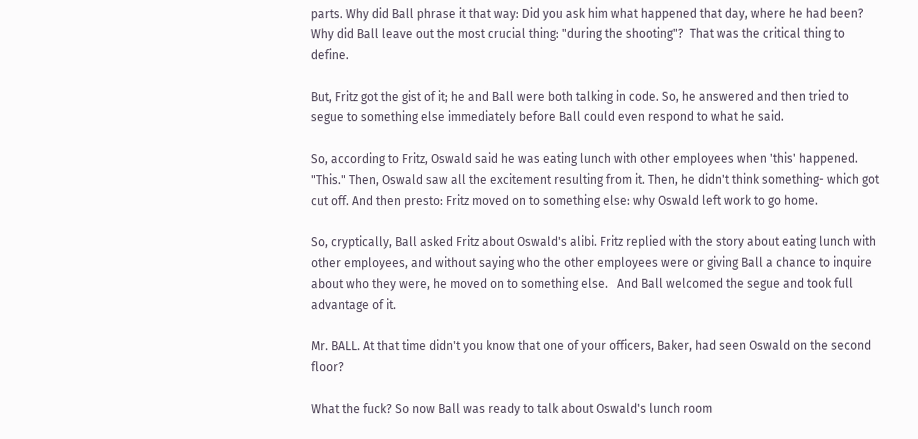parts. Why did Ball phrase it that way: Did you ask him what happened that day, where he had been? Why did Ball leave out the most crucial thing: "during the shooting"?  That was the critical thing to define.

But, Fritz got the gist of it; he and Ball were both talking in code. So, he answered and then tried to segue to something else immediately before Ball could even respond to what he said.

So, according to Fritz, Oswald said he was eating lunch with other employees when 'this' happened. "This." Then, Oswald saw all the excitement resulting from it. Then, he didn't think something- which got cut off. And then presto: Fritz moved on to something else: why Oswald left work to go home.

So, cryptically, Ball asked Fritz about Oswald's alibi. Fritz replied with the story about eating lunch with other employees, and without saying who the other employees were or giving Ball a chance to inquire about who they were, he moved on to something else.   And Ball welcomed the segue and took full advantage of it.

Mr. BALL. At that time didn't you know that one of your officers, Baker, had seen Oswald on the second floor?

What the fuck? So now Ball was ready to talk about Oswald's lunch room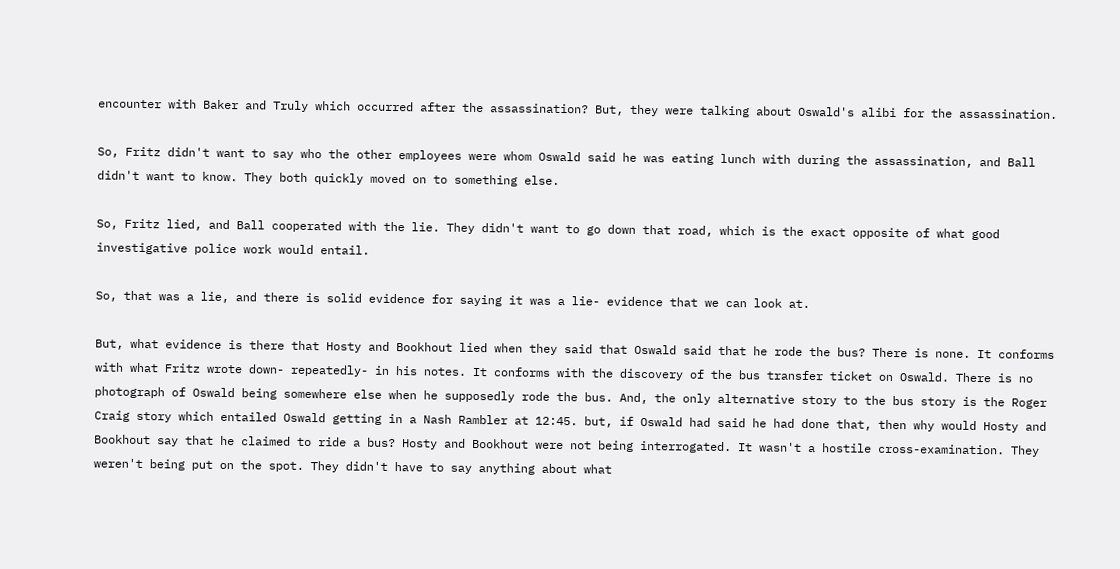encounter with Baker and Truly which occurred after the assassination? But, they were talking about Oswald's alibi for the assassination.

So, Fritz didn't want to say who the other employees were whom Oswald said he was eating lunch with during the assassination, and Ball didn't want to know. They both quickly moved on to something else.

So, Fritz lied, and Ball cooperated with the lie. They didn't want to go down that road, which is the exact opposite of what good investigative police work would entail.

So, that was a lie, and there is solid evidence for saying it was a lie- evidence that we can look at.

But, what evidence is there that Hosty and Bookhout lied when they said that Oswald said that he rode the bus? There is none. It conforms with what Fritz wrote down- repeatedly- in his notes. It conforms with the discovery of the bus transfer ticket on Oswald. There is no photograph of Oswald being somewhere else when he supposedly rode the bus. And, the only alternative story to the bus story is the Roger Craig story which entailed Oswald getting in a Nash Rambler at 12:45. but, if Oswald had said he had done that, then why would Hosty and Bookhout say that he claimed to ride a bus? Hosty and Bookhout were not being interrogated. It wasn't a hostile cross-examination. They weren't being put on the spot. They didn't have to say anything about what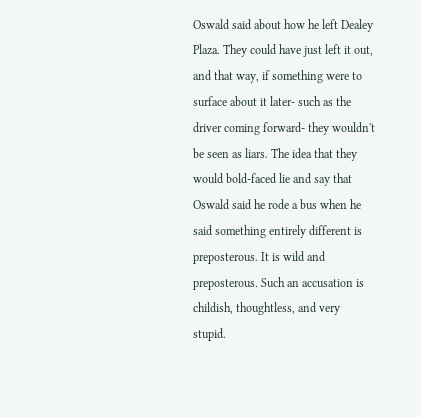Oswald said about how he left Dealey Plaza. They could have just left it out, and that way, if something were to surface about it later- such as the driver coming forward- they wouldn't be seen as liars. The idea that they would bold-faced lie and say that Oswald said he rode a bus when he said something entirely different is preposterous. It is wild and preposterous. Such an accusation is childish, thoughtless, and very stupid.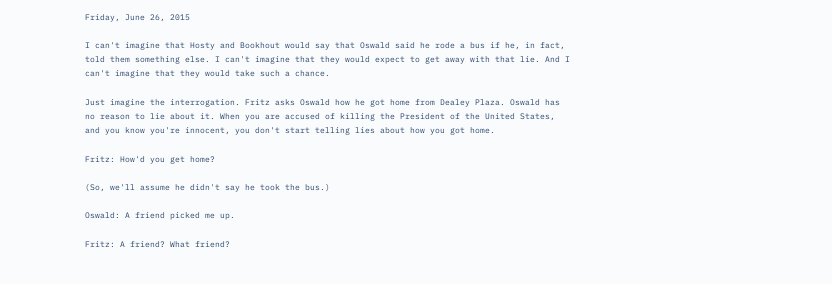Friday, June 26, 2015

I can't imagine that Hosty and Bookhout would say that Oswald said he rode a bus if he, in fact, told them something else. I can't imagine that they would expect to get away with that lie. And I can't imagine that they would take such a chance.

Just imagine the interrogation. Fritz asks Oswald how he got home from Dealey Plaza. Oswald has no reason to lie about it. When you are accused of killing the President of the United States, and you know you're innocent, you don't start telling lies about how you got home.

Fritz: How'd you get home?

(So, we'll assume he didn't say he took the bus.)

Oswald: A friend picked me up.

Fritz: A friend? What friend?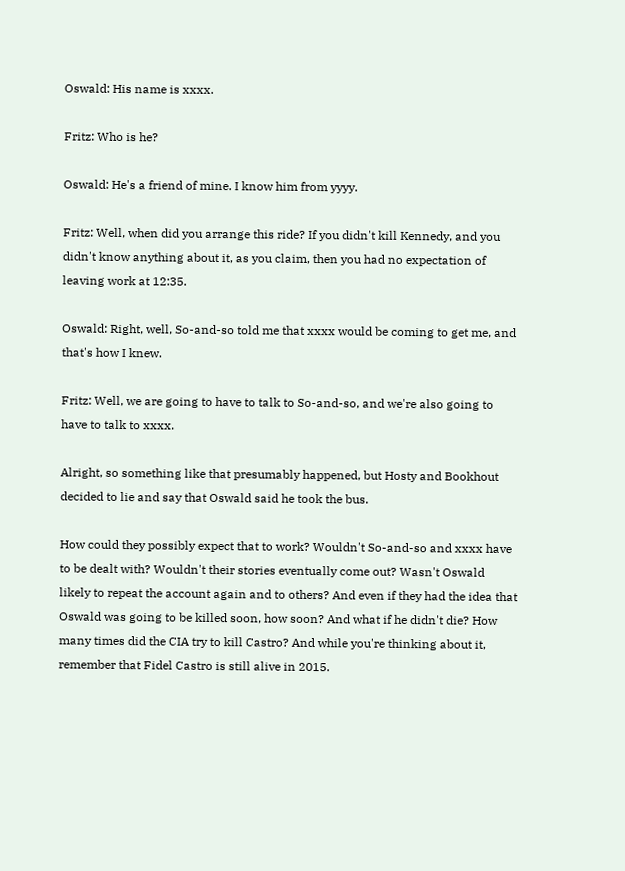Oswald: His name is xxxx.

Fritz: Who is he?

Oswald: He's a friend of mine. I know him from yyyy.

Fritz: Well, when did you arrange this ride? If you didn't kill Kennedy, and you didn't know anything about it, as you claim, then you had no expectation of leaving work at 12:35.

Oswald: Right, well, So-and-so told me that xxxx would be coming to get me, and that's how I knew.

Fritz: Well, we are going to have to talk to So-and-so, and we're also going to have to talk to xxxx.

Alright, so something like that presumably happened, but Hosty and Bookhout decided to lie and say that Oswald said he took the bus.

How could they possibly expect that to work? Wouldn't So-and-so and xxxx have to be dealt with? Wouldn't their stories eventually come out? Wasn't Oswald likely to repeat the account again and to others? And even if they had the idea that Oswald was going to be killed soon, how soon? And what if he didn't die? How many times did the CIA try to kill Castro? And while you're thinking about it, remember that Fidel Castro is still alive in 2015.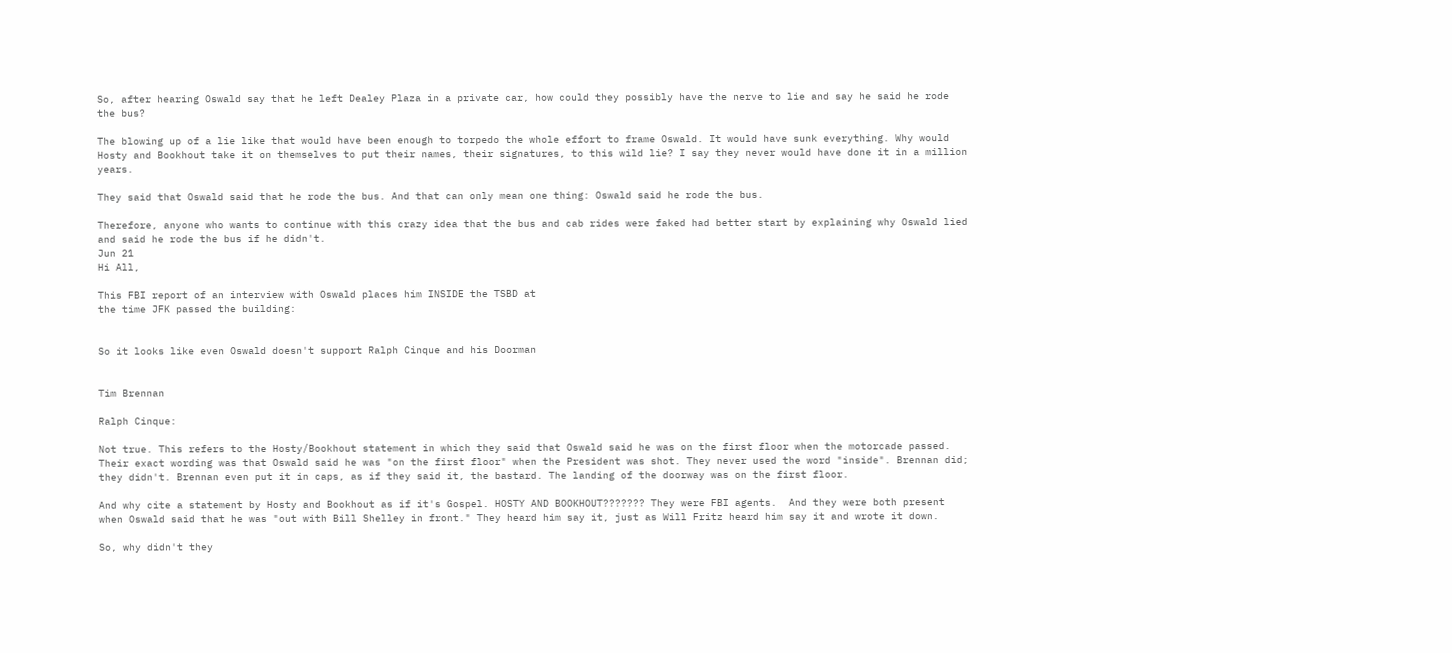So, after hearing Oswald say that he left Dealey Plaza in a private car, how could they possibly have the nerve to lie and say he said he rode the bus?

The blowing up of a lie like that would have been enough to torpedo the whole effort to frame Oswald. It would have sunk everything. Why would Hosty and Bookhout take it on themselves to put their names, their signatures, to this wild lie? I say they never would have done it in a million years.

They said that Oswald said that he rode the bus. And that can only mean one thing: Oswald said he rode the bus.

Therefore, anyone who wants to continue with this crazy idea that the bus and cab rides were faked had better start by explaining why Oswald lied and said he rode the bus if he didn't.
Jun 21
Hi All,

This FBI report of an interview with Oswald places him INSIDE the TSBD at
the time JFK passed the building:


So it looks like even Oswald doesn't support Ralph Cinque and his Doorman


Tim Brennan

Ralph Cinque:

Not true. This refers to the Hosty/Bookhout statement in which they said that Oswald said he was on the first floor when the motorcade passed. Their exact wording was that Oswald said he was "on the first floor" when the President was shot. They never used the word "inside". Brennan did; they didn't. Brennan even put it in caps, as if they said it, the bastard. The landing of the doorway was on the first floor.

And why cite a statement by Hosty and Bookhout as if it's Gospel. HOSTY AND BOOKHOUT??????? They were FBI agents.  And they were both present when Oswald said that he was "out with Bill Shelley in front." They heard him say it, just as Will Fritz heard him say it and wrote it down.

So, why didn't they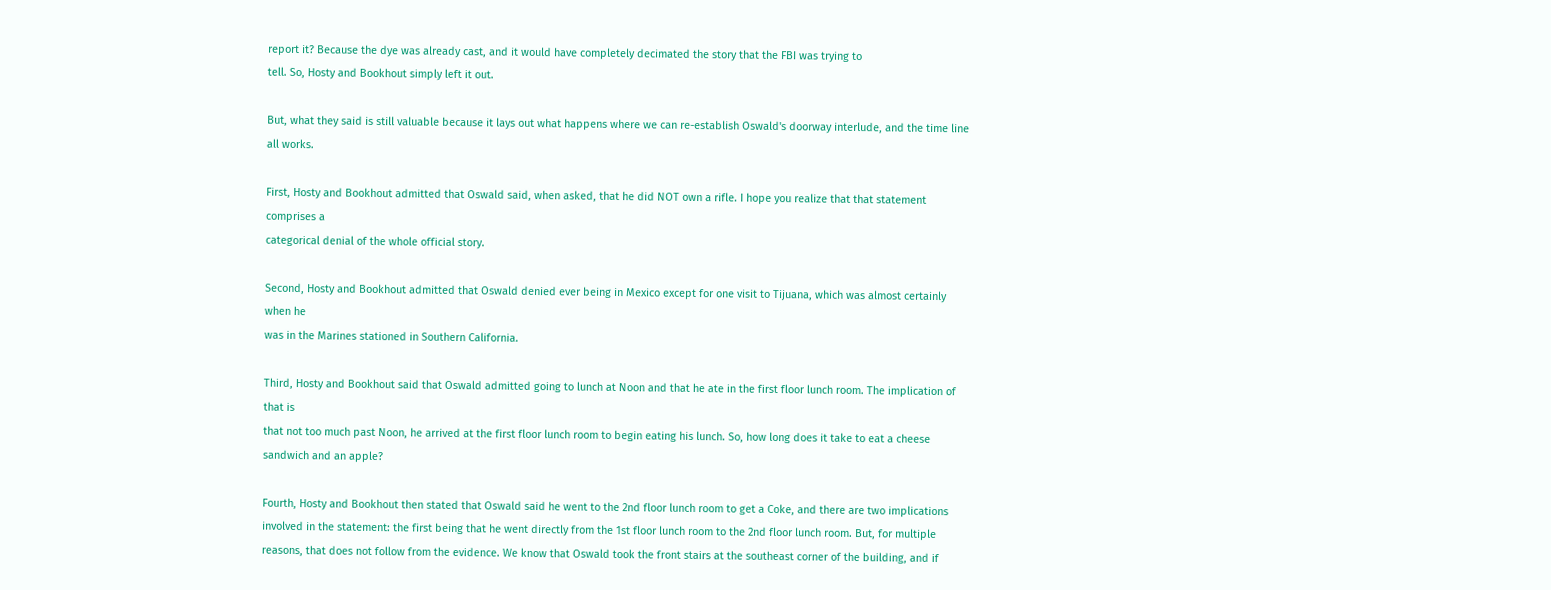report it? Because the dye was already cast, and it would have completely decimated the story that the FBI was trying to
tell. So, Hosty and Bookhout simply left it out.

But, what they said is still valuable because it lays out what happens where we can re-establish Oswald's doorway interlude, and the time line all works.

First, Hosty and Bookhout admitted that Oswald said, when asked, that he did NOT own a rifle. I hope you realize that that statement comprises a
categorical denial of the whole official story.

Second, Hosty and Bookhout admitted that Oswald denied ever being in Mexico except for one visit to Tijuana, which was almost certainly when he
was in the Marines stationed in Southern California.

Third, Hosty and Bookhout said that Oswald admitted going to lunch at Noon and that he ate in the first floor lunch room. The implication of that is
that not too much past Noon, he arrived at the first floor lunch room to begin eating his lunch. So, how long does it take to eat a cheese sandwich and an apple?

Fourth, Hosty and Bookhout then stated that Oswald said he went to the 2nd floor lunch room to get a Coke, and there are two implications involved in the statement: the first being that he went directly from the 1st floor lunch room to the 2nd floor lunch room. But, for multiple reasons, that does not follow from the evidence. We know that Oswald took the front stairs at the southeast corner of the building, and if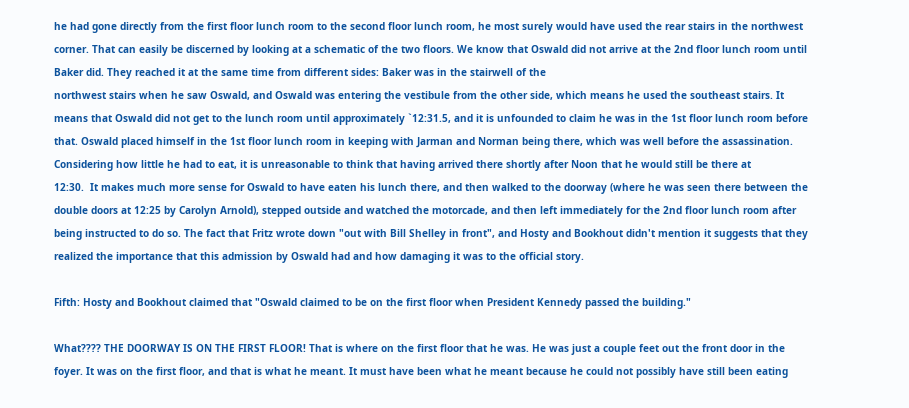he had gone directly from the first floor lunch room to the second floor lunch room, he most surely would have used the rear stairs in the northwest corner. That can easily be discerned by looking at a schematic of the two floors. We know that Oswald did not arrive at the 2nd floor lunch room until Baker did. They reached it at the same time from different sides: Baker was in the stairwell of the
northwest stairs when he saw Oswald, and Oswald was entering the vestibule from the other side, which means he used the southeast stairs. It means that Oswald did not get to the lunch room until approximately `12:31.5, and it is unfounded to claim he was in the 1st floor lunch room before that. Oswald placed himself in the 1st floor lunch room in keeping with Jarman and Norman being there, which was well before the assassination.
Considering how little he had to eat, it is unreasonable to think that having arrived there shortly after Noon that he would still be there at
12:30.  It makes much more sense for Oswald to have eaten his lunch there, and then walked to the doorway (where he was seen there between the double doors at 12:25 by Carolyn Arnold), stepped outside and watched the motorcade, and then left immediately for the 2nd floor lunch room after
being instructed to do so. The fact that Fritz wrote down "out with Bill Shelley in front", and Hosty and Bookhout didn't mention it suggests that they realized the importance that this admission by Oswald had and how damaging it was to the official story.

Fifth: Hosty and Bookhout claimed that "Oswald claimed to be on the first floor when President Kennedy passed the building."

What???? THE DOORWAY IS ON THE FIRST FLOOR! That is where on the first floor that he was. He was just a couple feet out the front door in the
foyer. It was on the first floor, and that is what he meant. It must have been what he meant because he could not possibly have still been eating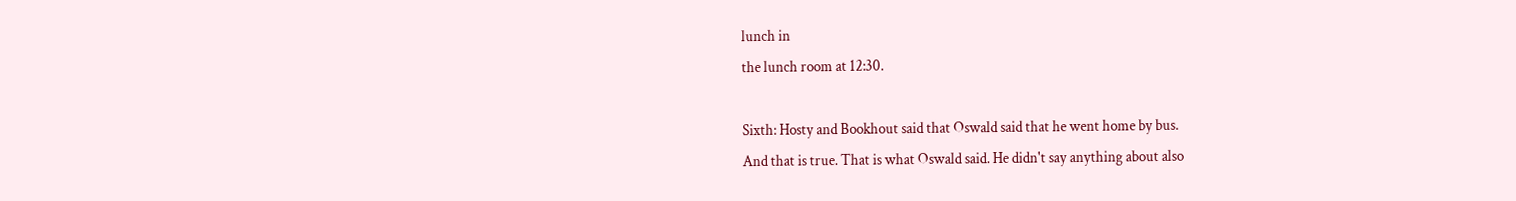lunch in
the lunch room at 12:30.

Sixth: Hosty and Bookhout said that Oswald said that he went home by bus.
And that is true. That is what Oswald said. He didn't say anything about also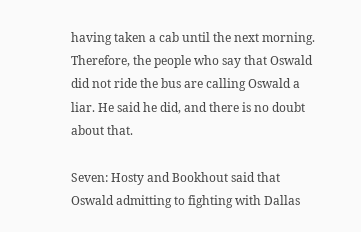having taken a cab until the next morning. Therefore, the people who say that Oswald did not ride the bus are calling Oswald a liar. He said he did, and there is no doubt about that.

Seven: Hosty and Bookhout said that Oswald admitting to fighting with Dallas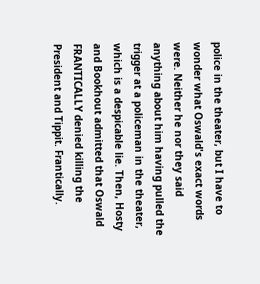police in the theater, but I have to wonder what Oswald's exact words were. Neither he nor they said anything about him having pulled the trigger at a policeman in the theater, which is a despicable lie. Then, Hosty and Bookhout admitted that Oswald FRANTICALLY denied killing the President and Tippit. Frantically.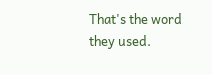That's the word they used.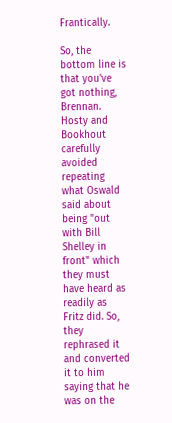Frantically.

So, the bottom line is that you've got nothing, Brennan. Hosty and Bookhout carefully avoided repeating what Oswald said about being "out
with Bill Shelley in front" which they must have heard as readily as Fritz did. So, they rephrased it and converted it to him saying that he was on the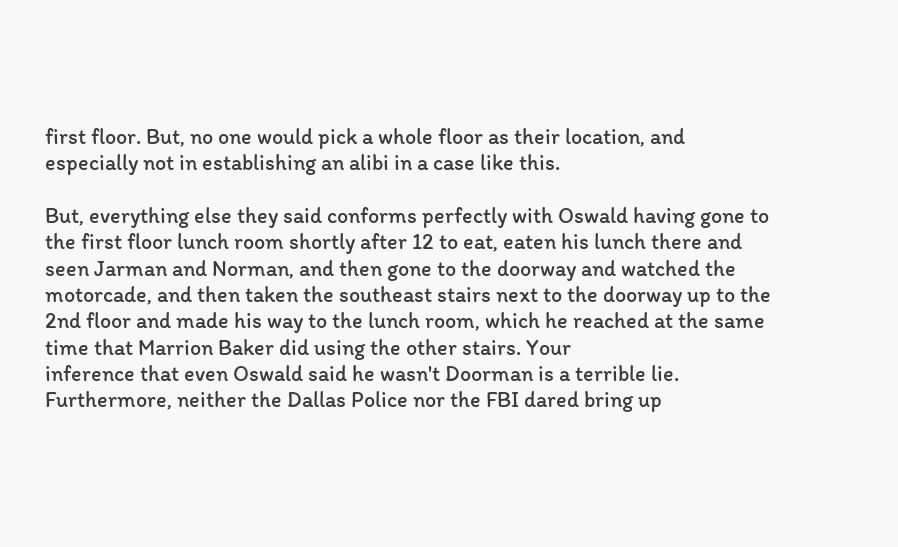first floor. But, no one would pick a whole floor as their location, and especially not in establishing an alibi in a case like this.

But, everything else they said conforms perfectly with Oswald having gone to the first floor lunch room shortly after 12 to eat, eaten his lunch there and seen Jarman and Norman, and then gone to the doorway and watched the motorcade, and then taken the southeast stairs next to the doorway up to the 2nd floor and made his way to the lunch room, which he reached at the same time that Marrion Baker did using the other stairs. Your
inference that even Oswald said he wasn't Doorman is a terrible lie.
Furthermore, neither the Dallas Police nor the FBI dared bring up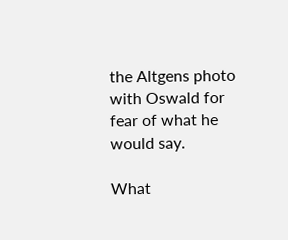the Altgens photo with Oswald for fear of what he would say.

What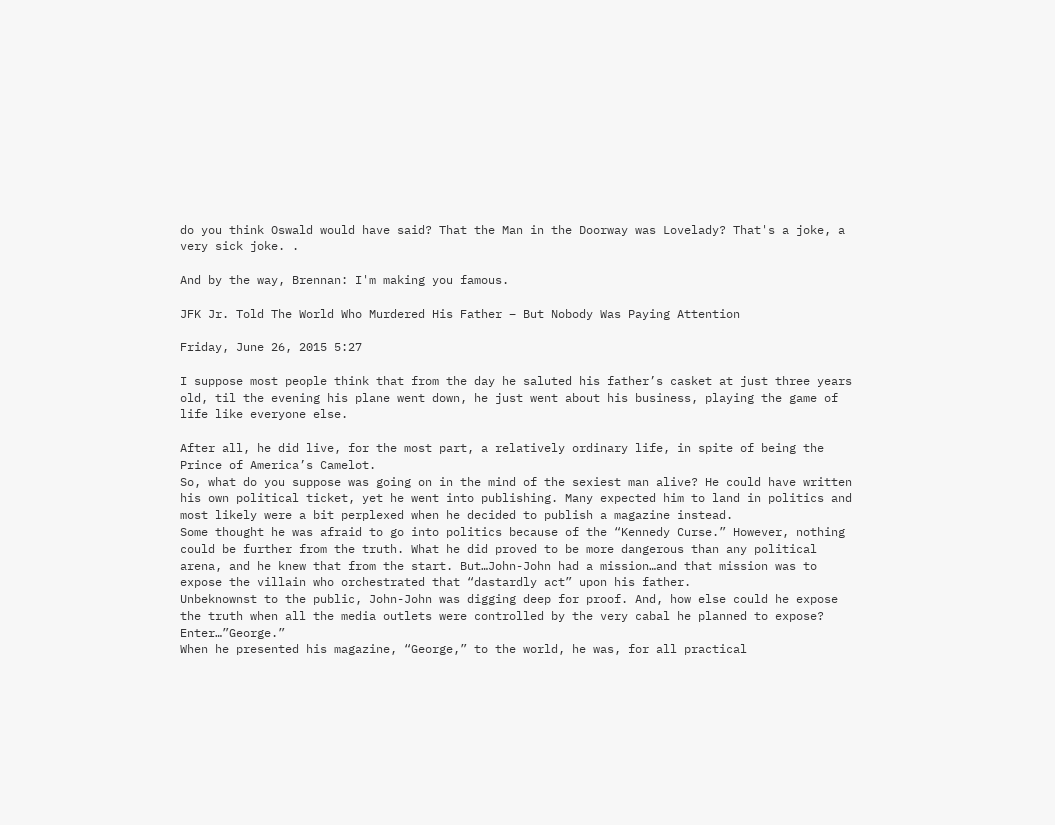do you think Oswald would have said? That the Man in the Doorway was Lovelady? That's a joke, a very sick joke. .

And by the way, Brennan: I'm making you famous.

JFK Jr. Told The World Who Murdered His Father – But Nobody Was Paying Attention

Friday, June 26, 2015 5:27

I suppose most people think that from the day he saluted his father’s casket at just three years old, til the evening his plane went down, he just went about his business, playing the game of life like everyone else.

After all, he did live, for the most part, a relatively ordinary life, in spite of being the Prince of America’s Camelot.
So, what do you suppose was going on in the mind of the sexiest man alive? He could have written his own political ticket, yet he went into publishing. Many expected him to land in politics and most likely were a bit perplexed when he decided to publish a magazine instead.
Some thought he was afraid to go into politics because of the “Kennedy Curse.” However, nothing could be further from the truth. What he did proved to be more dangerous than any political arena, and he knew that from the start. But…John-John had a mission…and that mission was to expose the villain who orchestrated that “dastardly act” upon his father.
Unbeknownst to the public, John-John was digging deep for proof. And, how else could he expose the truth when all the media outlets were controlled by the very cabal he planned to expose? Enter…”George.”
When he presented his magazine, “George,” to the world, he was, for all practical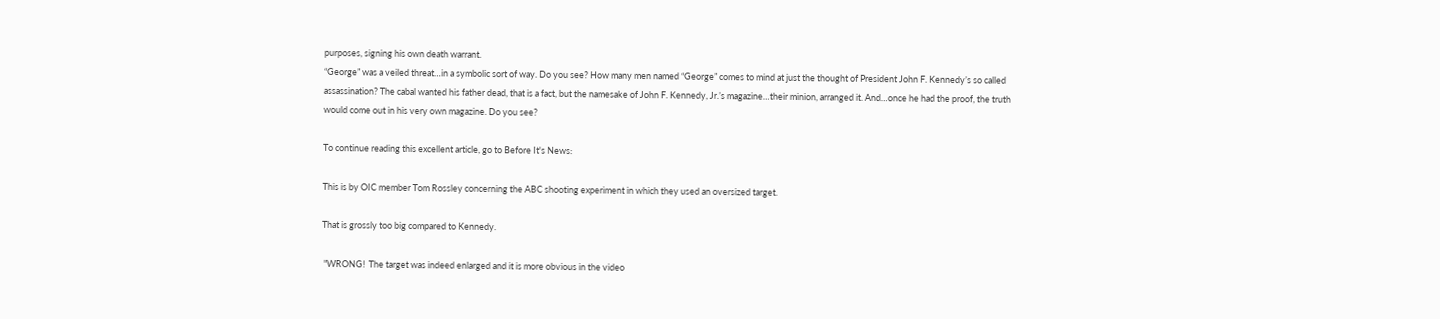purposes, signing his own death warrant.
“George” was a veiled threat…in a symbolic sort of way. Do you see? How many men named “George” comes to mind at just the thought of President John F. Kennedy’s so called assassination? The cabal wanted his father dead, that is a fact, but the namesake of John F. Kennedy, Jr.’s magazine…their minion, arranged it. And…once he had the proof, the truth would come out in his very own magazine. Do you see?

To continue reading this excellent article, go to Before It's News:

This is by OIC member Tom Rossley concerning the ABC shooting experiment in which they used an oversized target.

That is grossly too big compared to Kennedy.

 "WRONG!  The target was indeed enlarged and it is more obvious in the video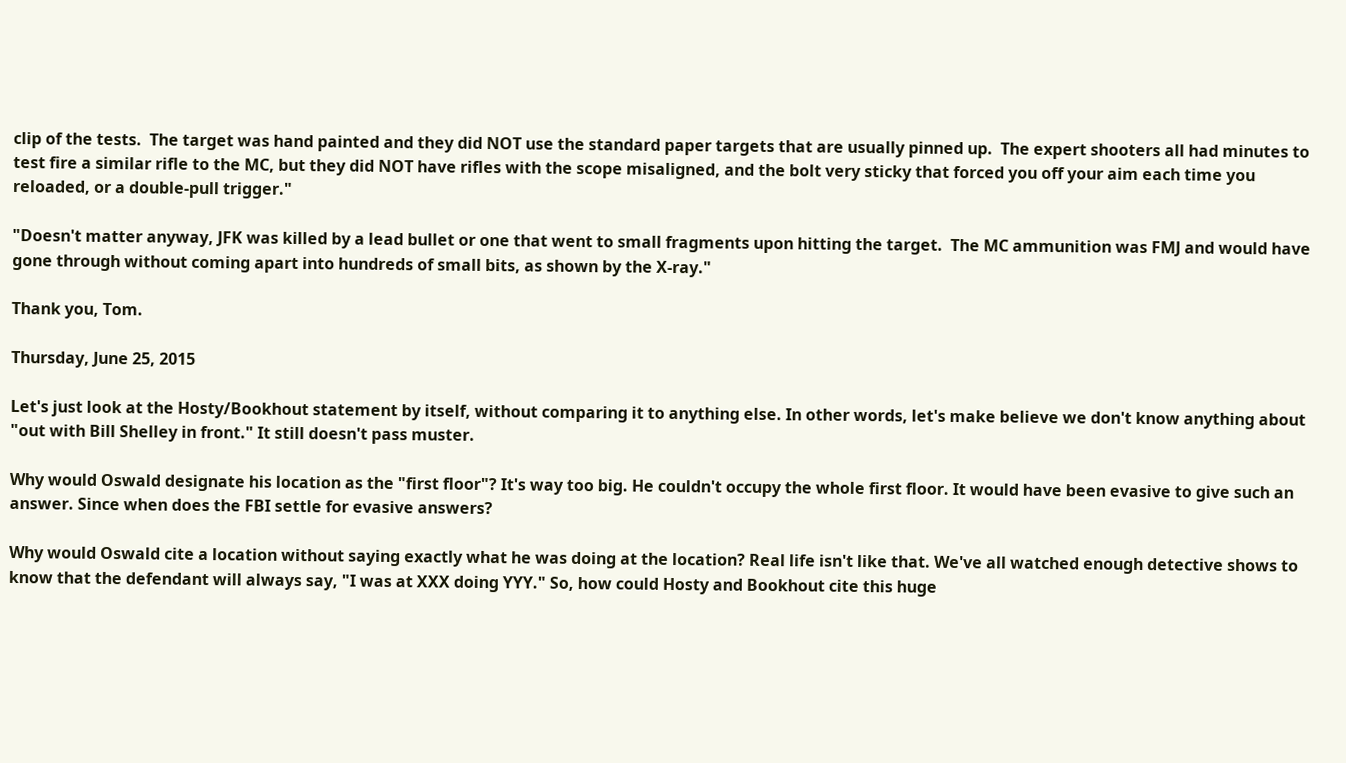clip of the tests.  The target was hand painted and they did NOT use the standard paper targets that are usually pinned up.  The expert shooters all had minutes to test fire a similar rifle to the MC, but they did NOT have rifles with the scope misaligned, and the bolt very sticky that forced you off your aim each time you reloaded, or a double-pull trigger."

"Doesn't matter anyway, JFK was killed by a lead bullet or one that went to small fragments upon hitting the target.  The MC ammunition was FMJ and would have gone through without coming apart into hundreds of small bits, as shown by the X-ray."

Thank you, Tom.

Thursday, June 25, 2015

Let's just look at the Hosty/Bookhout statement by itself, without comparing it to anything else. In other words, let's make believe we don't know anything about "out with Bill Shelley in front." It still doesn't pass muster.

Why would Oswald designate his location as the "first floor"? It's way too big. He couldn't occupy the whole first floor. It would have been evasive to give such an answer. Since when does the FBI settle for evasive answers?

Why would Oswald cite a location without saying exactly what he was doing at the location? Real life isn't like that. We've all watched enough detective shows to know that the defendant will always say, "I was at XXX doing YYY." So, how could Hosty and Bookhout cite this huge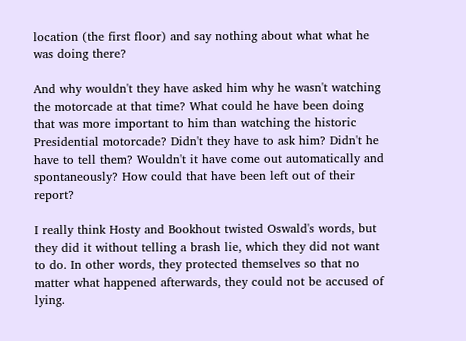location (the first floor) and say nothing about what what he was doing there?

And why wouldn't they have asked him why he wasn't watching the motorcade at that time? What could he have been doing that was more important to him than watching the historic Presidential motorcade? Didn't they have to ask him? Didn't he have to tell them? Wouldn't it have come out automatically and spontaneously? How could that have been left out of their report?

I really think Hosty and Bookhout twisted Oswald's words, but they did it without telling a brash lie, which they did not want to do. In other words, they protected themselves so that no matter what happened afterwards, they could not be accused of lying.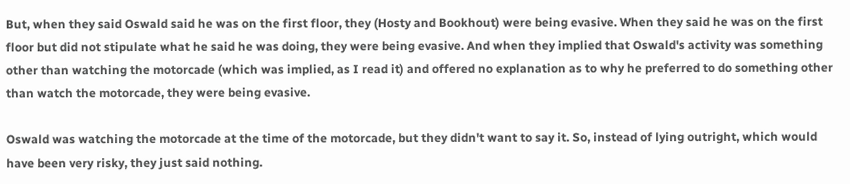But, when they said Oswald said he was on the first floor, they (Hosty and Bookhout) were being evasive. When they said he was on the first floor but did not stipulate what he said he was doing, they were being evasive. And when they implied that Oswald's activity was something other than watching the motorcade (which was implied, as I read it) and offered no explanation as to why he preferred to do something other than watch the motorcade, they were being evasive.

Oswald was watching the motorcade at the time of the motorcade, but they didn't want to say it. So, instead of lying outright, which would have been very risky, they just said nothing.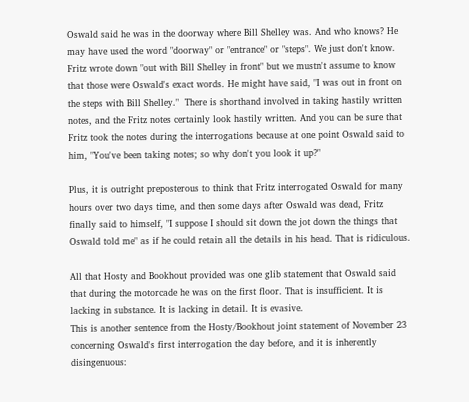Oswald said he was in the doorway where Bill Shelley was. And who knows? He may have used the word "doorway" or "entrance" or "steps". We just don't know. Fritz wrote down "out with Bill Shelley in front" but we mustn't assume to know that those were Oswald's exact words. He might have said, "I was out in front on the steps with Bill Shelley."  There is shorthand involved in taking hastily written notes, and the Fritz notes certainly look hastily written. And you can be sure that Fritz took the notes during the interrogations because at one point Oswald said to him, "You've been taking notes; so why don't you look it up?"

Plus, it is outright preposterous to think that Fritz interrogated Oswald for many hours over two days time, and then some days after Oswald was dead, Fritz finally said to himself, "I suppose I should sit down the jot down the things that Oswald told me" as if he could retain all the details in his head. That is ridiculous.

All that Hosty and Bookhout provided was one glib statement that Oswald said that during the motorcade he was on the first floor. That is insufficient. It is lacking in substance. It is lacking in detail. It is evasive.
This is another sentence from the Hosty/Bookhout joint statement of November 23 concerning Oswald's first interrogation the day before, and it is inherently disingenuous: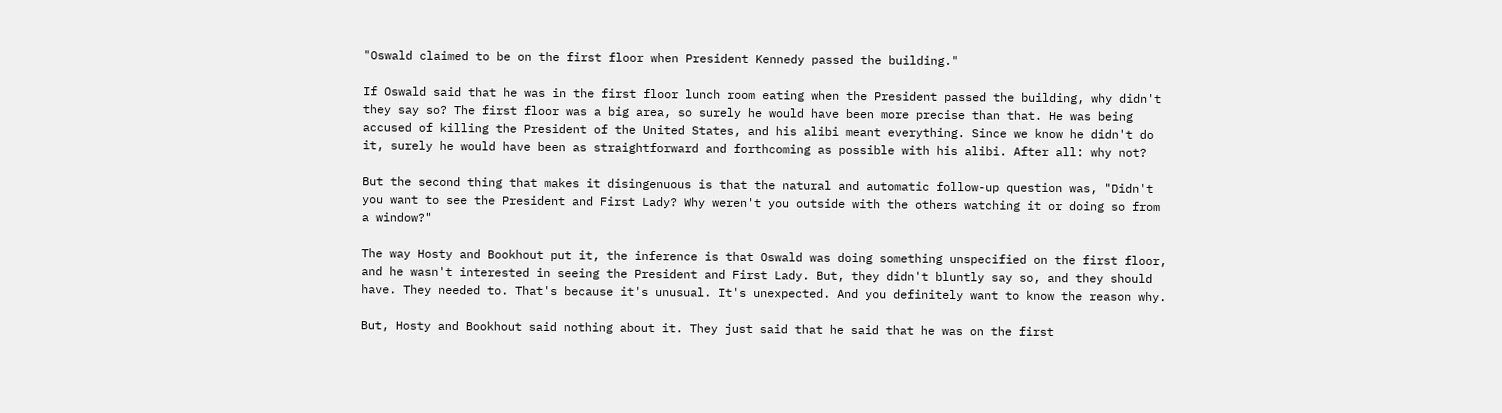"Oswald claimed to be on the first floor when President Kennedy passed the building."

If Oswald said that he was in the first floor lunch room eating when the President passed the building, why didn't they say so? The first floor was a big area, so surely he would have been more precise than that. He was being accused of killing the President of the United States, and his alibi meant everything. Since we know he didn't do it, surely he would have been as straightforward and forthcoming as possible with his alibi. After all: why not?

But the second thing that makes it disingenuous is that the natural and automatic follow-up question was, "Didn't you want to see the President and First Lady? Why weren't you outside with the others watching it or doing so from a window?"

The way Hosty and Bookhout put it, the inference is that Oswald was doing something unspecified on the first floor, and he wasn't interested in seeing the President and First Lady. But, they didn't bluntly say so, and they should have. They needed to. That's because it's unusual. It's unexpected. And you definitely want to know the reason why.

But, Hosty and Bookhout said nothing about it. They just said that he said that he was on the first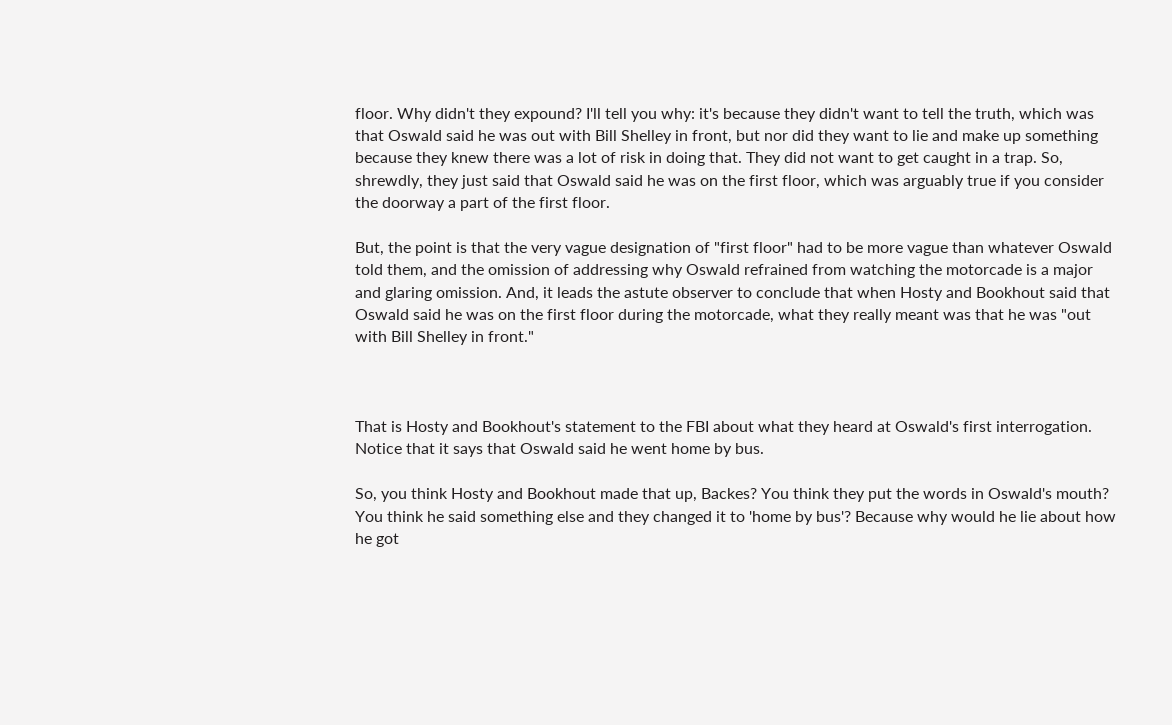floor. Why didn't they expound? I'll tell you why: it's because they didn't want to tell the truth, which was that Oswald said he was out with Bill Shelley in front, but nor did they want to lie and make up something because they knew there was a lot of risk in doing that. They did not want to get caught in a trap. So, shrewdly, they just said that Oswald said he was on the first floor, which was arguably true if you consider the doorway a part of the first floor.

But, the point is that the very vague designation of "first floor" had to be more vague than whatever Oswald told them, and the omission of addressing why Oswald refrained from watching the motorcade is a major and glaring omission. And, it leads the astute observer to conclude that when Hosty and Bookhout said that Oswald said he was on the first floor during the motorcade, what they really meant was that he was "out with Bill Shelley in front."



That is Hosty and Bookhout's statement to the FBI about what they heard at Oswald's first interrogation. Notice that it says that Oswald said he went home by bus.

So, you think Hosty and Bookhout made that up, Backes? You think they put the words in Oswald's mouth? You think he said something else and they changed it to 'home by bus'? Because why would he lie about how he got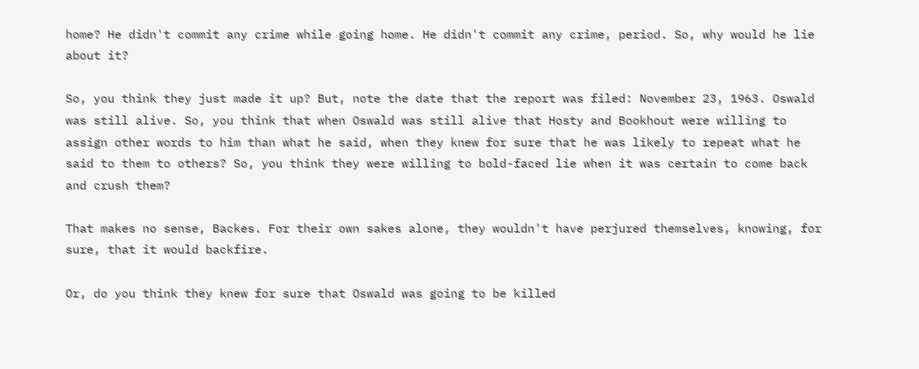home? He didn't commit any crime while going home. He didn't commit any crime, period. So, why would he lie about it?

So, you think they just made it up? But, note the date that the report was filed: November 23, 1963. Oswald was still alive. So, you think that when Oswald was still alive that Hosty and Bookhout were willing to assign other words to him than what he said, when they knew for sure that he was likely to repeat what he said to them to others? So, you think they were willing to bold-faced lie when it was certain to come back and crush them?

That makes no sense, Backes. For their own sakes alone, they wouldn't have perjured themselves, knowing, for sure, that it would backfire.

Or, do you think they knew for sure that Oswald was going to be killed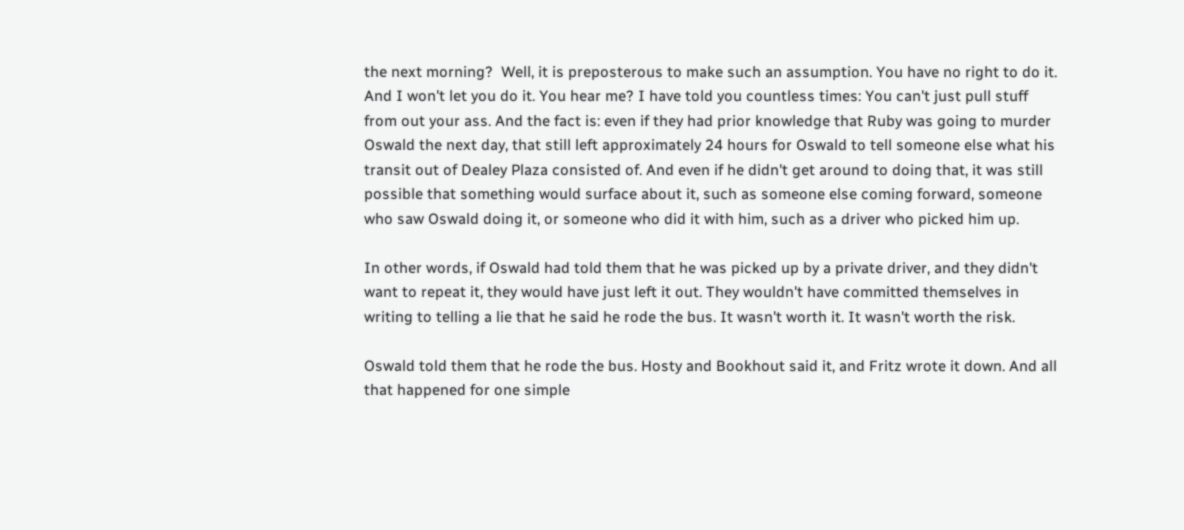the next morning?  Well, it is preposterous to make such an assumption. You have no right to do it. And I won't let you do it. You hear me? I have told you countless times: You can't just pull stuff from out your ass. And the fact is: even if they had prior knowledge that Ruby was going to murder Oswald the next day, that still left approximately 24 hours for Oswald to tell someone else what his transit out of Dealey Plaza consisted of. And even if he didn't get around to doing that, it was still possible that something would surface about it, such as someone else coming forward, someone who saw Oswald doing it, or someone who did it with him, such as a driver who picked him up.

In other words, if Oswald had told them that he was picked up by a private driver, and they didn't want to repeat it, they would have just left it out. They wouldn't have committed themselves in writing to telling a lie that he said he rode the bus. It wasn't worth it. It wasn't worth the risk.

Oswald told them that he rode the bus. Hosty and Bookhout said it, and Fritz wrote it down. And all that happened for one simple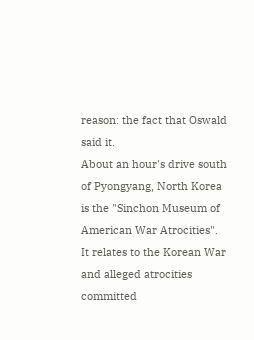reason: the fact that Oswald said it.
About an hour's drive south of Pyongyang, North Korea is the "Sinchon Museum of American War Atrocities".  It relates to the Korean War and alleged atrocities committed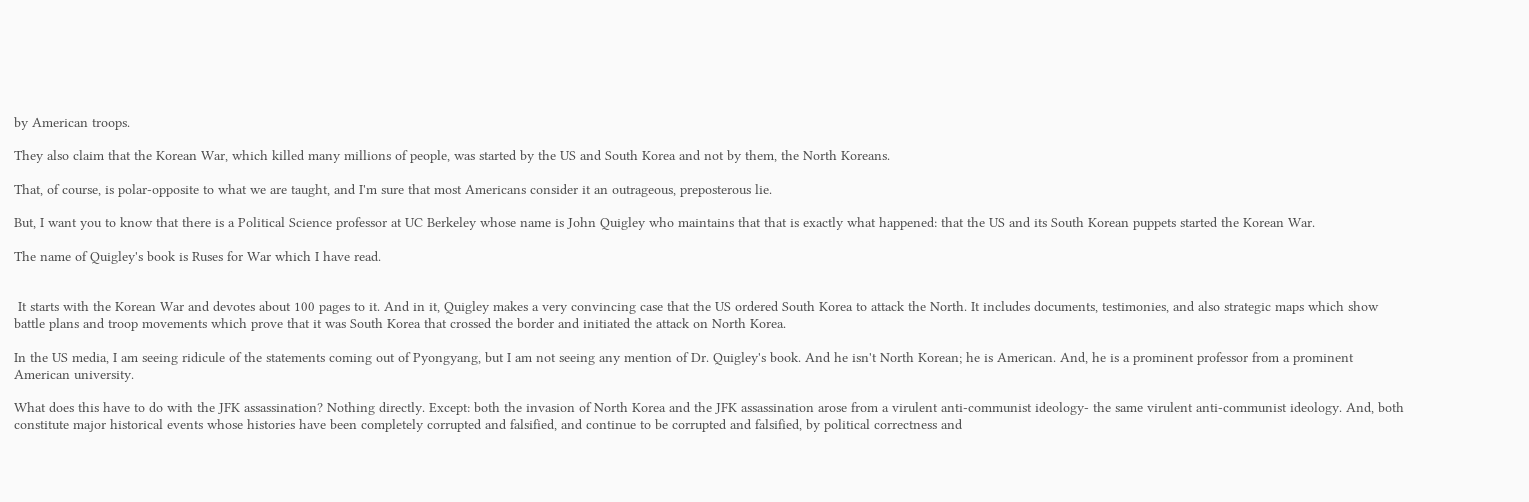by American troops.

They also claim that the Korean War, which killed many millions of people, was started by the US and South Korea and not by them, the North Koreans.

That, of course, is polar-opposite to what we are taught, and I'm sure that most Americans consider it an outrageous, preposterous lie.

But, I want you to know that there is a Political Science professor at UC Berkeley whose name is John Quigley who maintains that that is exactly what happened: that the US and its South Korean puppets started the Korean War.

The name of Quigley's book is Ruses for War which I have read.


 It starts with the Korean War and devotes about 100 pages to it. And in it, Quigley makes a very convincing case that the US ordered South Korea to attack the North. It includes documents, testimonies, and also strategic maps which show battle plans and troop movements which prove that it was South Korea that crossed the border and initiated the attack on North Korea.

In the US media, I am seeing ridicule of the statements coming out of Pyongyang, but I am not seeing any mention of Dr. Quigley's book. And he isn't North Korean; he is American. And, he is a prominent professor from a prominent American university.

What does this have to do with the JFK assassination? Nothing directly. Except: both the invasion of North Korea and the JFK assassination arose from a virulent anti-communist ideology- the same virulent anti-communist ideology. And, both constitute major historical events whose histories have been completely corrupted and falsified, and continue to be corrupted and falsified, by political correctness and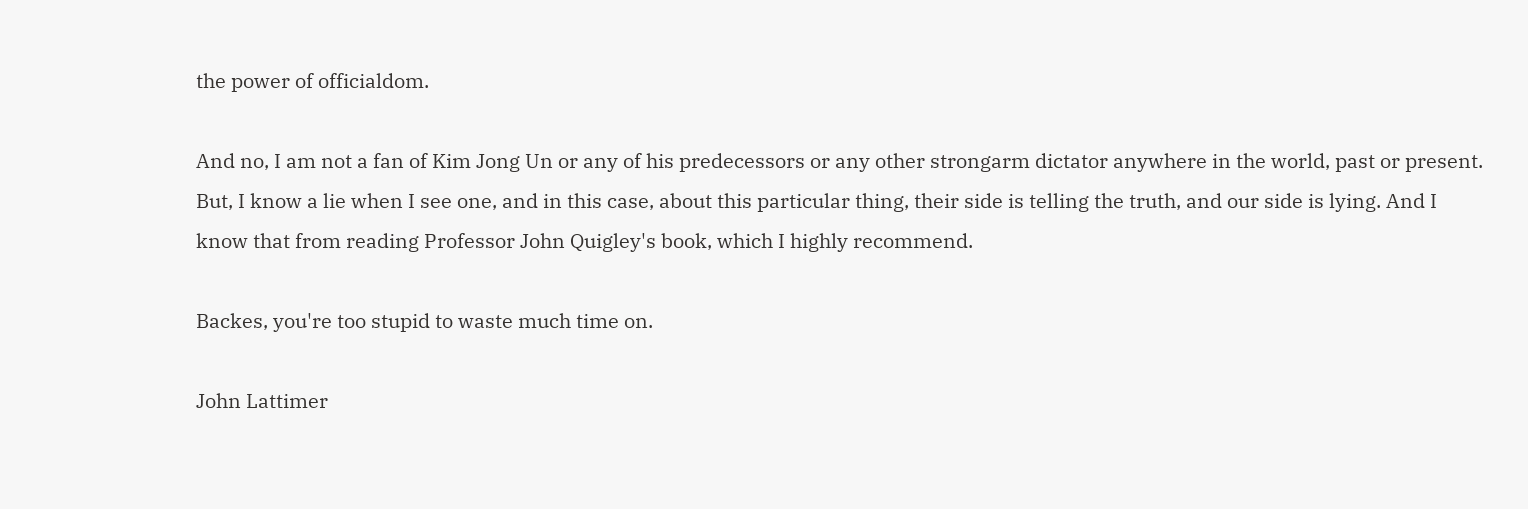the power of officialdom.

And no, I am not a fan of Kim Jong Un or any of his predecessors or any other strongarm dictator anywhere in the world, past or present. But, I know a lie when I see one, and in this case, about this particular thing, their side is telling the truth, and our side is lying. And I know that from reading Professor John Quigley's book, which I highly recommend.

Backes, you're too stupid to waste much time on.

John Lattimer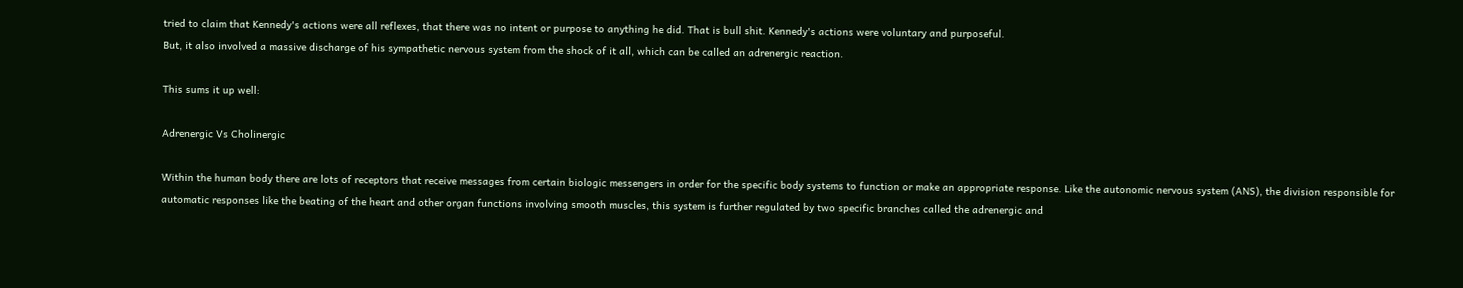tried to claim that Kennedy's actions were all reflexes, that there was no intent or purpose to anything he did. That is bull shit. Kennedy's actions were voluntary and purposeful.
But, it also involved a massive discharge of his sympathetic nervous system from the shock of it all, which can be called an adrenergic reaction.

This sums it up well:

Adrenergic Vs Cholinergic

Within the human body there are lots of receptors that receive messages from certain biologic messengers in order for the specific body systems to function or make an appropriate response. Like the autonomic nervous system (ANS), the division responsible for automatic responses like the beating of the heart and other organ functions involving smooth muscles, this system is further regulated by two specific branches called the adrenergic and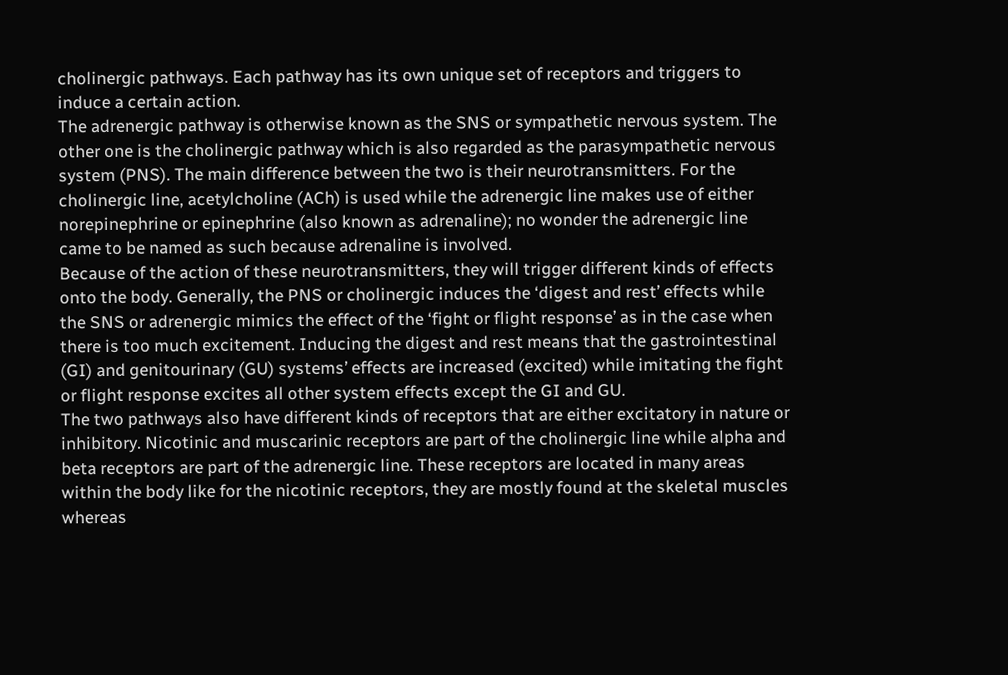cholinergic pathways. Each pathway has its own unique set of receptors and triggers to induce a certain action.
The adrenergic pathway is otherwise known as the SNS or sympathetic nervous system. The other one is the cholinergic pathway which is also regarded as the parasympathetic nervous system (PNS). The main difference between the two is their neurotransmitters. For the cholinergic line, acetylcholine (ACh) is used while the adrenergic line makes use of either norepinephrine or epinephrine (also known as adrenaline); no wonder the adrenergic line came to be named as such because adrenaline is involved.
Because of the action of these neurotransmitters, they will trigger different kinds of effects onto the body. Generally, the PNS or cholinergic induces the ‘digest and rest’ effects while the SNS or adrenergic mimics the effect of the ‘fight or flight response’ as in the case when there is too much excitement. Inducing the digest and rest means that the gastrointestinal (GI) and genitourinary (GU) systems’ effects are increased (excited) while imitating the fight or flight response excites all other system effects except the GI and GU.
The two pathways also have different kinds of receptors that are either excitatory in nature or inhibitory. Nicotinic and muscarinic receptors are part of the cholinergic line while alpha and beta receptors are part of the adrenergic line. These receptors are located in many areas within the body like for the nicotinic receptors, they are mostly found at the skeletal muscles whereas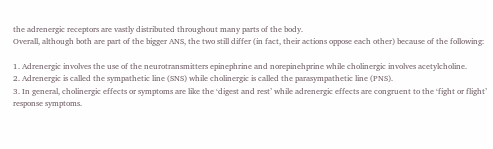the adrenergic receptors are vastly distributed throughout many parts of the body.
Overall, although both are part of the bigger ANS, the two still differ (in fact, their actions oppose each other) because of the following:

1. Adrenergic involves the use of the neurotransmitters epinephrine and norepinehprine while cholinergic involves acetylcholine.
2. Adrenergic is called the sympathetic line (SNS) while cholinergic is called the parasympathetic line (PNS).
3. In general, cholinergic effects or symptoms are like the ‘digest and rest’ while adrenergic effects are congruent to the ‘fight or flight’ response symptoms.